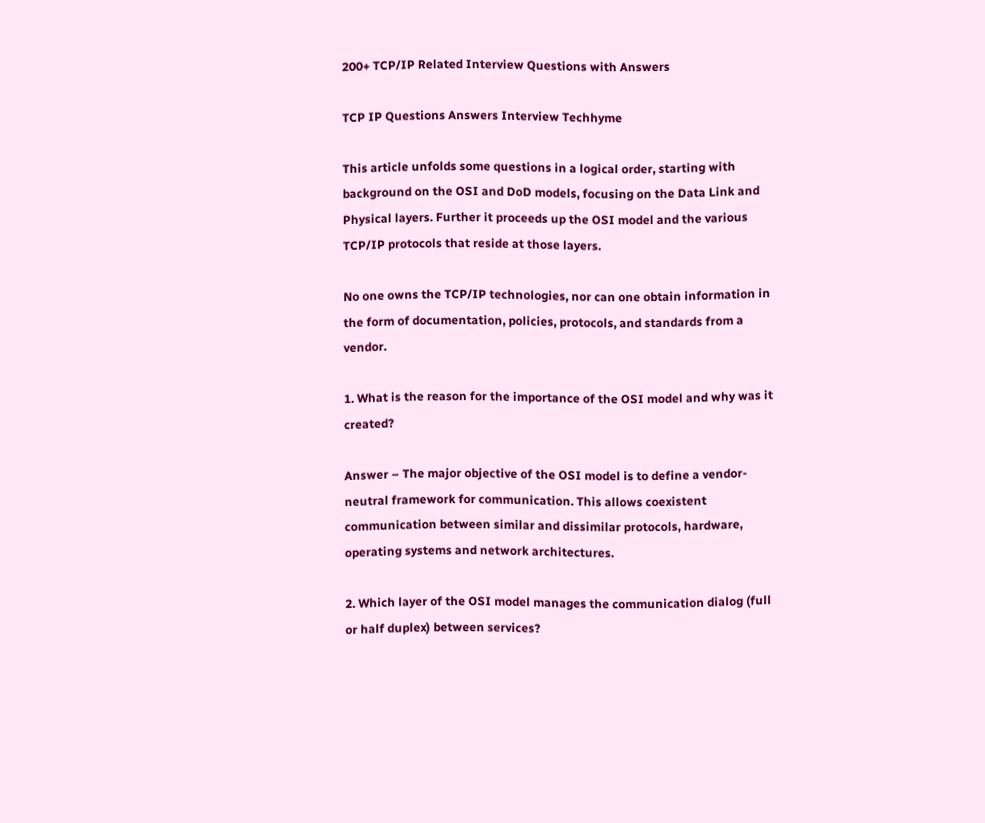200+ TCP/IP Related Interview Questions with Answers

TCP IP Questions Answers Interview Techhyme

This article unfolds some questions in a logical order, starting with background on the OSI and DoD models, focusing on the Data Link and Physical layers. Further it proceeds up the OSI model and the various TCP/IP protocols that reside at those layers.

No one owns the TCP/IP technologies, nor can one obtain information in the form of documentation, policies, protocols, and standards from a vendor.

1. What is the reason for the importance of the OSI model and why was it created?

Answer – The major objective of the OSI model is to define a vendor-neutral framework for communication. This allows coexistent communication between similar and dissimilar protocols, hardware, operating systems and network architectures.

2. Which layer of the OSI model manages the communication dialog (full or half duplex) between services?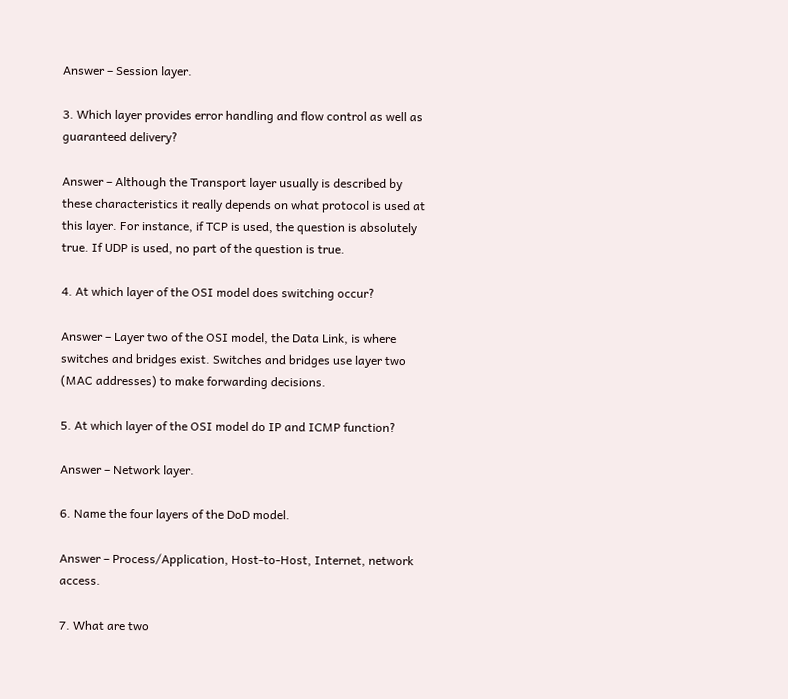Answer – Session layer.

3. Which layer provides error handling and flow control as well as guaranteed delivery?

Answer – Although the Transport layer usually is described by these characteristics it really depends on what protocol is used at this layer. For instance, if TCP is used, the question is absolutely true. If UDP is used, no part of the question is true.

4. At which layer of the OSI model does switching occur?

Answer – Layer two of the OSI model, the Data Link, is where switches and bridges exist. Switches and bridges use layer two (MAC addresses) to make forwarding decisions.

5. At which layer of the OSI model do IP and ICMP function?

Answer – Network layer.

6. Name the four layers of the DoD model.

Answer – Process/Application, Host-to-Host, Internet, network access.

7. What are two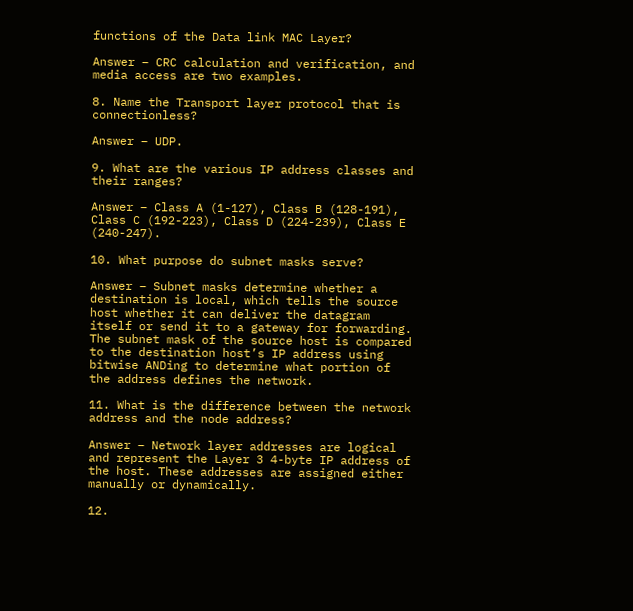functions of the Data link MAC Layer?

Answer – CRC calculation and verification, and media access are two examples.

8. Name the Transport layer protocol that is connectionless?

Answer – UDP.

9. What are the various IP address classes and their ranges?

Answer – Class A (1-127), Class B (128-191), Class C (192-223), Class D (224-239), Class E (240-247).

10. What purpose do subnet masks serve?

Answer – Subnet masks determine whether a destination is local, which tells the source host whether it can deliver the datagram itself or send it to a gateway for forwarding. The subnet mask of the source host is compared to the destination host’s IP address using bitwise ANDing to determine what portion of the address defines the network.

11. What is the difference between the network address and the node address?

Answer – Network layer addresses are logical and represent the Layer 3 4-byte IP address of the host. These addresses are assigned either manually or dynamically.

12.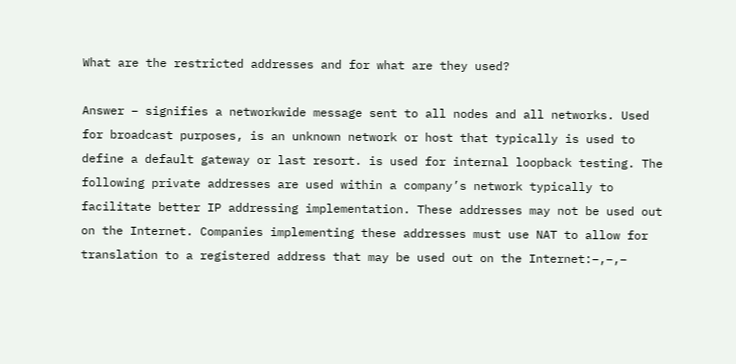What are the restricted addresses and for what are they used?

Answer – signifies a networkwide message sent to all nodes and all networks. Used for broadcast purposes, is an unknown network or host that typically is used to define a default gateway or last resort. is used for internal loopback testing. The following private addresses are used within a company’s network typically to facilitate better IP addressing implementation. These addresses may not be used out on the Internet. Companies implementing these addresses must use NAT to allow for translation to a registered address that may be used out on the Internet:–,–,–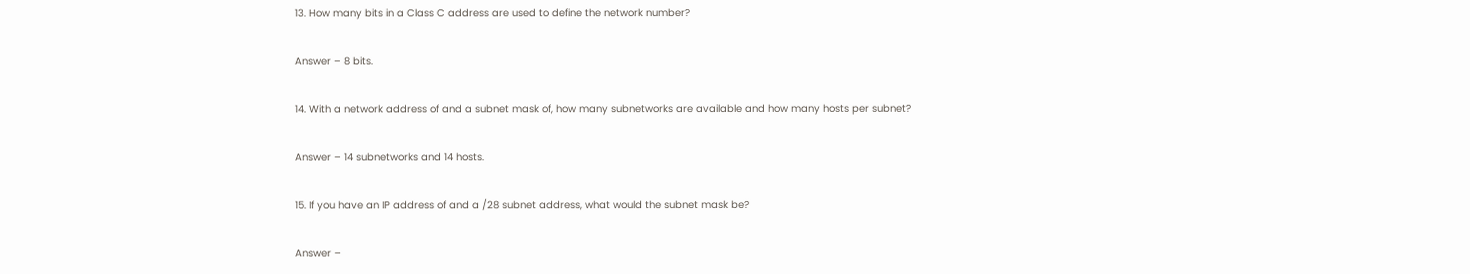13. How many bits in a Class C address are used to define the network number?

Answer – 8 bits.

14. With a network address of and a subnet mask of, how many subnetworks are available and how many hosts per subnet?

Answer – 14 subnetworks and 14 hosts.

15. If you have an IP address of and a /28 subnet address, what would the subnet mask be?

Answer –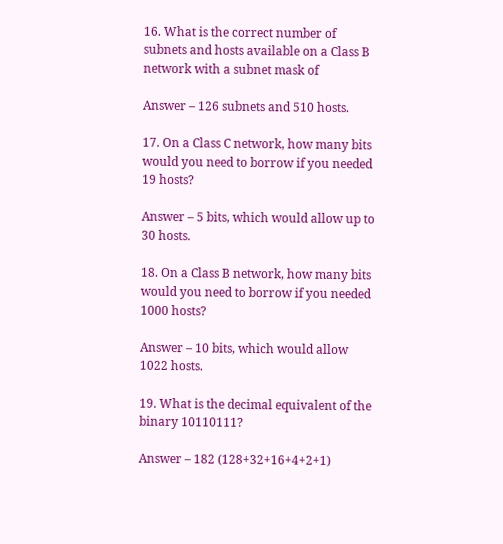16. What is the correct number of subnets and hosts available on a Class B network with a subnet mask of

Answer – 126 subnets and 510 hosts.

17. On a Class C network, how many bits would you need to borrow if you needed 19 hosts?

Answer – 5 bits, which would allow up to 30 hosts.

18. On a Class B network, how many bits would you need to borrow if you needed 1000 hosts?

Answer – 10 bits, which would allow 1022 hosts.

19. What is the decimal equivalent of the binary 10110111?

Answer – 182 (128+32+16+4+2+1)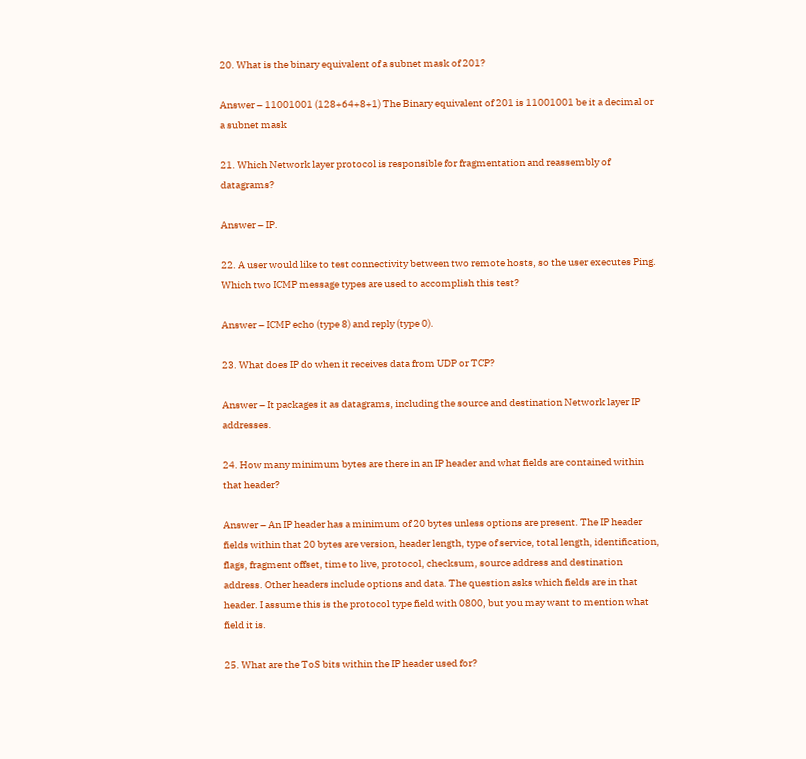20. What is the binary equivalent of a subnet mask of 201?

Answer – 11001001 (128+64+8+1) The Binary equivalent of 201 is 11001001 be it a decimal or a subnet mask

21. Which Network layer protocol is responsible for fragmentation and reassembly of datagrams?

Answer – IP.

22. A user would like to test connectivity between two remote hosts, so the user executes Ping. Which two ICMP message types are used to accomplish this test?

Answer – ICMP echo (type 8) and reply (type 0).

23. What does IP do when it receives data from UDP or TCP?

Answer – It packages it as datagrams, including the source and destination Network layer IP addresses.

24. How many minimum bytes are there in an IP header and what fields are contained within that header?

Answer – An IP header has a minimum of 20 bytes unless options are present. The IP header fields within that 20 bytes are version, header length, type of service, total length, identification, flags, fragment offset, time to live, protocol, checksum, source address and destination address. Other headers include options and data. The question asks which fields are in that header. I assume this is the protocol type field with 0800, but you may want to mention what field it is.

25. What are the ToS bits within the IP header used for?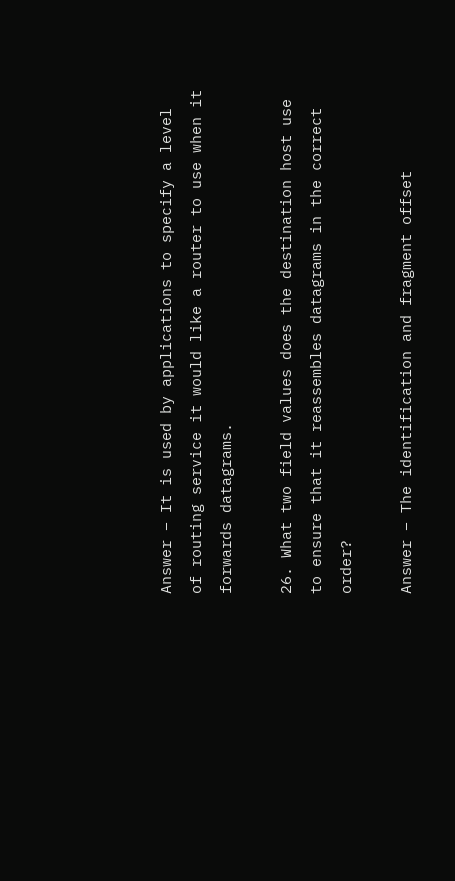Answer – It is used by applications to specify a level of routing service it would like a router to use when it forwards datagrams.

26. What two field values does the destination host use to ensure that it reassembles datagrams in the correct order?

Answer – The identification and fragment offset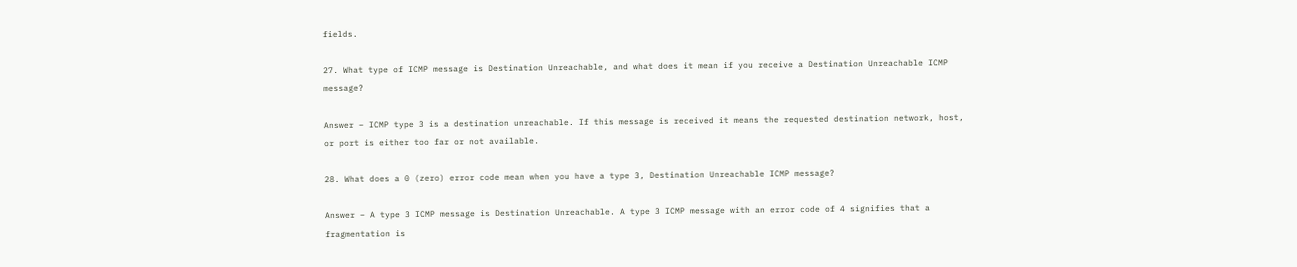fields.

27. What type of ICMP message is Destination Unreachable, and what does it mean if you receive a Destination Unreachable ICMP message?

Answer – ICMP type 3 is a destination unreachable. If this message is received it means the requested destination network, host, or port is either too far or not available.

28. What does a 0 (zero) error code mean when you have a type 3, Destination Unreachable ICMP message?

Answer – A type 3 ICMP message is Destination Unreachable. A type 3 ICMP message with an error code of 4 signifies that a fragmentation is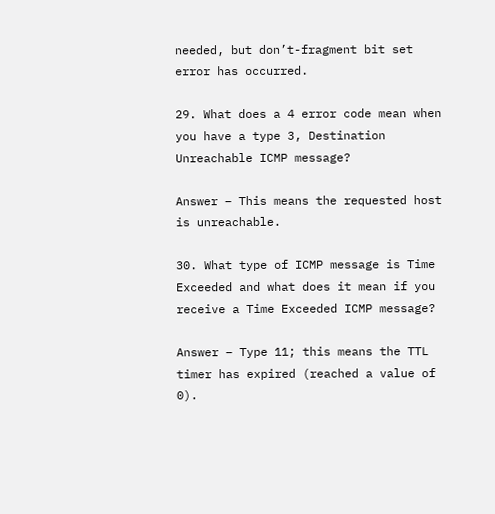needed, but don’t-fragment bit set error has occurred.

29. What does a 4 error code mean when you have a type 3, Destination Unreachable ICMP message?

Answer – This means the requested host is unreachable.

30. What type of ICMP message is Time Exceeded and what does it mean if you receive a Time Exceeded ICMP message?

Answer – Type 11; this means the TTL timer has expired (reached a value of 0).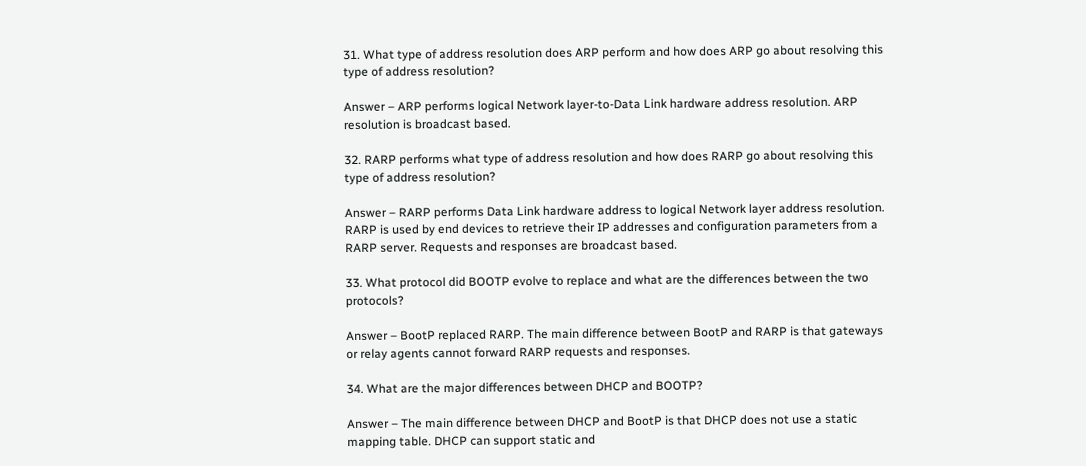31. What type of address resolution does ARP perform and how does ARP go about resolving this type of address resolution?

Answer – ARP performs logical Network layer-to-Data Link hardware address resolution. ARP resolution is broadcast based.

32. RARP performs what type of address resolution and how does RARP go about resolving this type of address resolution?

Answer – RARP performs Data Link hardware address to logical Network layer address resolution. RARP is used by end devices to retrieve their IP addresses and configuration parameters from a RARP server. Requests and responses are broadcast based.

33. What protocol did BOOTP evolve to replace and what are the differences between the two protocols?

Answer – BootP replaced RARP. The main difference between BootP and RARP is that gateways or relay agents cannot forward RARP requests and responses.

34. What are the major differences between DHCP and BOOTP?

Answer – The main difference between DHCP and BootP is that DHCP does not use a static mapping table. DHCP can support static and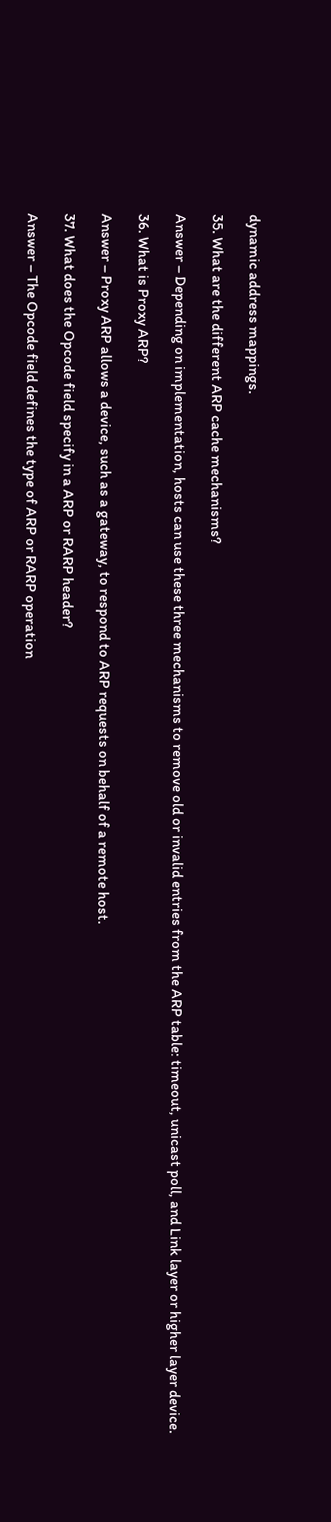dynamic address mappings.

35. What are the different ARP cache mechanisms?

Answer – Depending on implementation, hosts can use these three mechanisms to remove old or invalid entries from the ARP table: timeout, unicast poll, and Link layer or higher layer device.

36. What is Proxy ARP?

Answer – Proxy ARP allows a device, such as a gateway, to respond to ARP requests on behalf of a remote host.

37. What does the Opcode field specify in a ARP or RARP header?

Answer – The Opcode field defines the type of ARP or RARP operation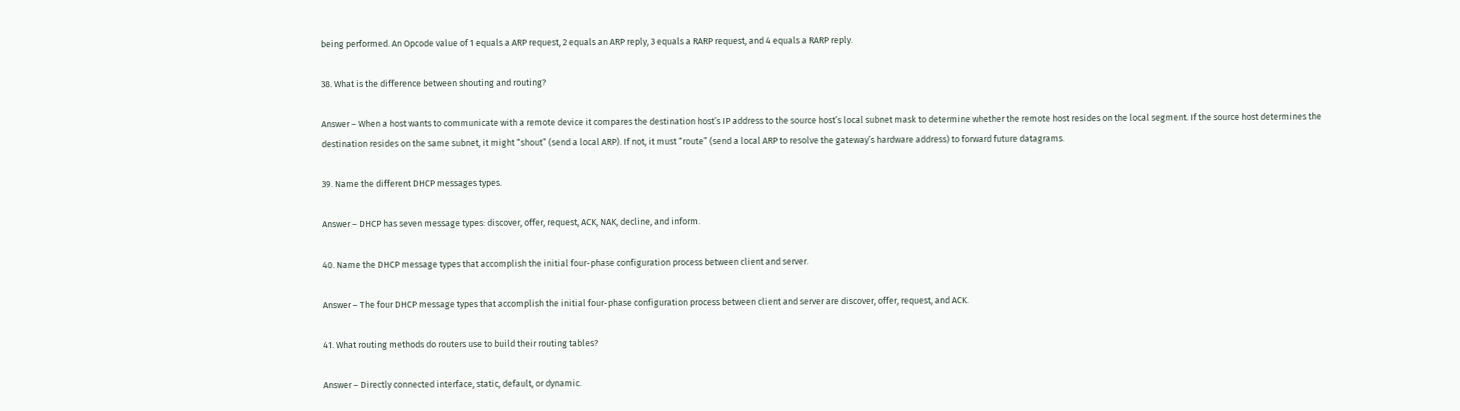being performed. An Opcode value of 1 equals a ARP request, 2 equals an ARP reply, 3 equals a RARP request, and 4 equals a RARP reply.

38. What is the difference between shouting and routing?

Answer – When a host wants to communicate with a remote device it compares the destination host’s IP address to the source host’s local subnet mask to determine whether the remote host resides on the local segment. If the source host determines the destination resides on the same subnet, it might “shout” (send a local ARP). If not, it must “route” (send a local ARP to resolve the gateway’s hardware address) to forward future datagrams.

39. Name the different DHCP messages types.

Answer – DHCP has seven message types: discover, offer, request, ACK, NAK, decline, and inform.

40. Name the DHCP message types that accomplish the initial four-phase configuration process between client and server.

Answer – The four DHCP message types that accomplish the initial four-phase configuration process between client and server are discover, offer, request, and ACK.

41. What routing methods do routers use to build their routing tables?

Answer – Directly connected interface, static, default, or dynamic.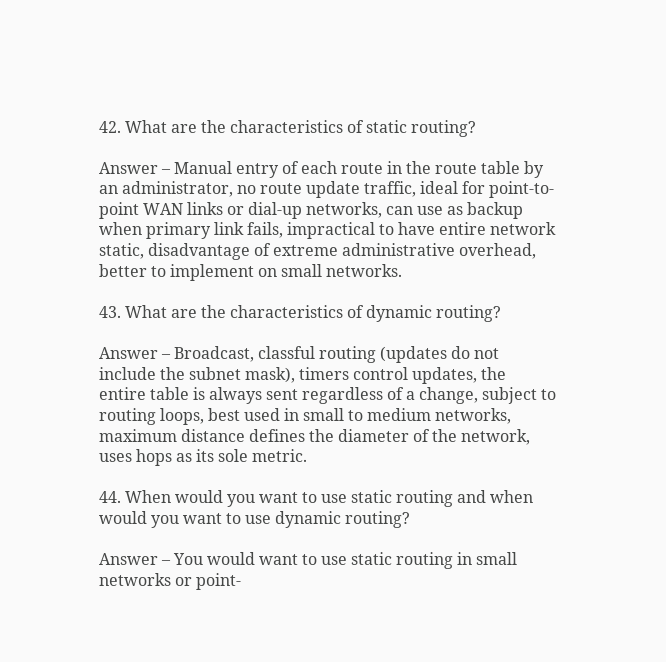42. What are the characteristics of static routing?

Answer – Manual entry of each route in the route table by an administrator, no route update traffic, ideal for point-to-point WAN links or dial-up networks, can use as backup when primary link fails, impractical to have entire network static, disadvantage of extreme administrative overhead, better to implement on small networks.

43. What are the characteristics of dynamic routing?

Answer – Broadcast, classful routing (updates do not include the subnet mask), timers control updates, the entire table is always sent regardless of a change, subject to routing loops, best used in small to medium networks, maximum distance defines the diameter of the network, uses hops as its sole metric.

44. When would you want to use static routing and when would you want to use dynamic routing?

Answer – You would want to use static routing in small networks or point-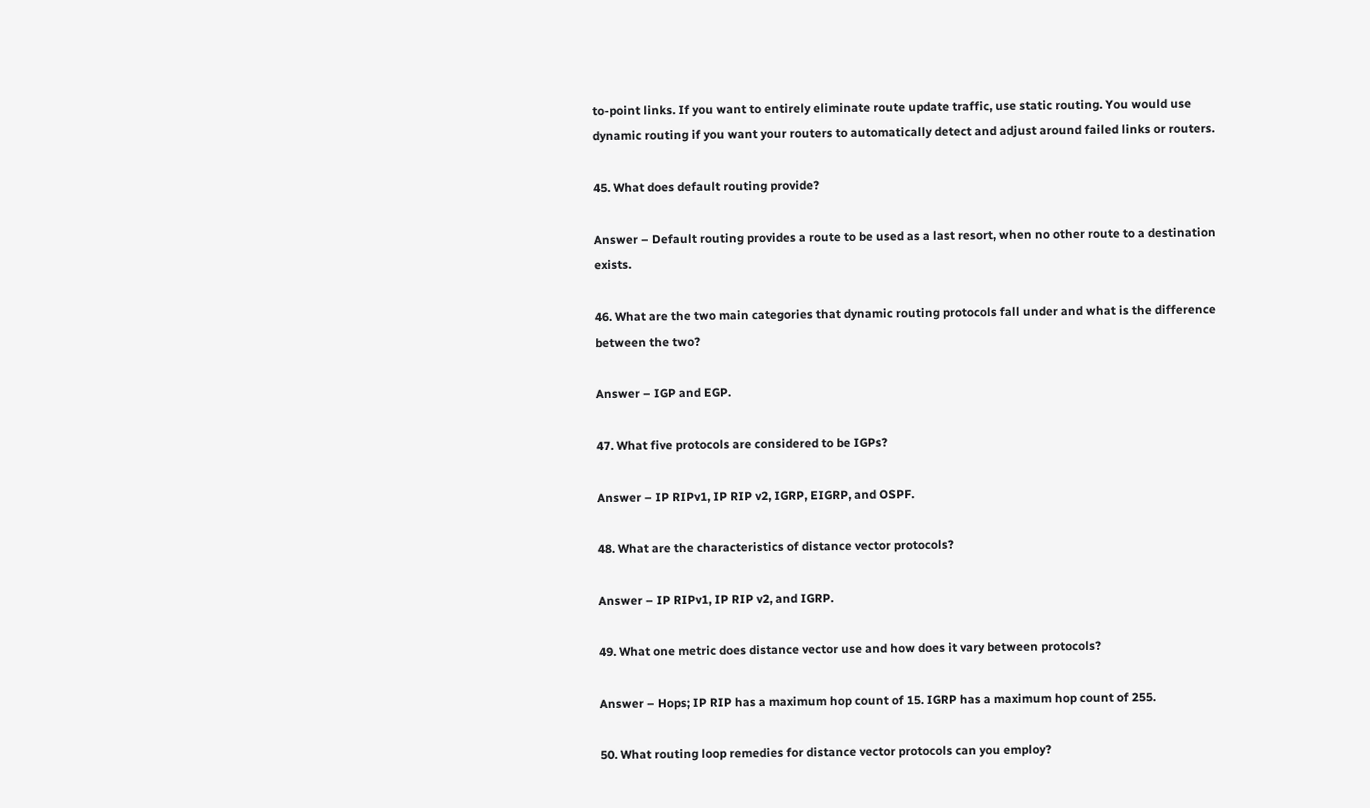to-point links. If you want to entirely eliminate route update traffic, use static routing. You would use dynamic routing if you want your routers to automatically detect and adjust around failed links or routers.

45. What does default routing provide?

Answer – Default routing provides a route to be used as a last resort, when no other route to a destination exists.

46. What are the two main categories that dynamic routing protocols fall under and what is the difference between the two?

Answer – IGP and EGP.

47. What five protocols are considered to be IGPs?

Answer – IP RIPv1, IP RIP v2, IGRP, EIGRP, and OSPF.

48. What are the characteristics of distance vector protocols?

Answer – IP RIPv1, IP RIP v2, and IGRP.

49. What one metric does distance vector use and how does it vary between protocols?

Answer – Hops; IP RIP has a maximum hop count of 15. IGRP has a maximum hop count of 255.

50. What routing loop remedies for distance vector protocols can you employ?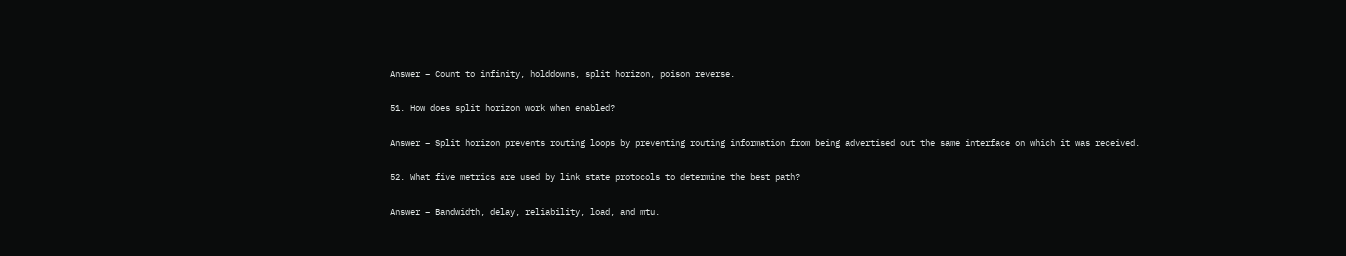Answer – Count to infinity, holddowns, split horizon, poison reverse.

51. How does split horizon work when enabled?

Answer – Split horizon prevents routing loops by preventing routing information from being advertised out the same interface on which it was received.

52. What five metrics are used by link state protocols to determine the best path?

Answer – Bandwidth, delay, reliability, load, and mtu.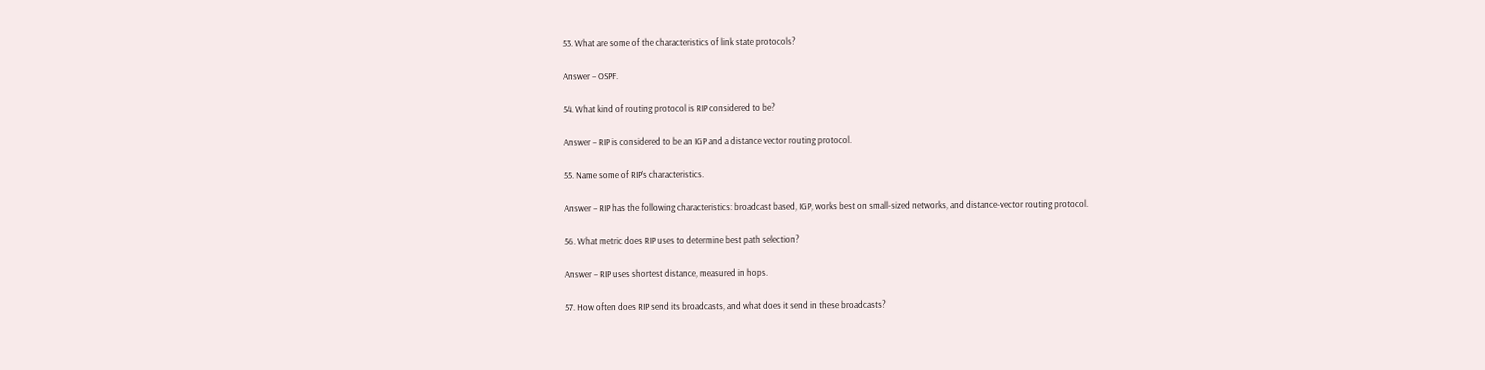53. What are some of the characteristics of link state protocols?

Answer – OSPF.

54. What kind of routing protocol is RIP considered to be?

Answer – RIP is considered to be an IGP and a distance vector routing protocol.

55. Name some of RIP’s characteristics.

Answer – RIP has the following characteristics: broadcast based, IGP, works best on small-sized networks, and distance-vector routing protocol.

56. What metric does RIP uses to determine best path selection?

Answer – RIP uses shortest distance, measured in hops.

57. How often does RIP send its broadcasts, and what does it send in these broadcasts?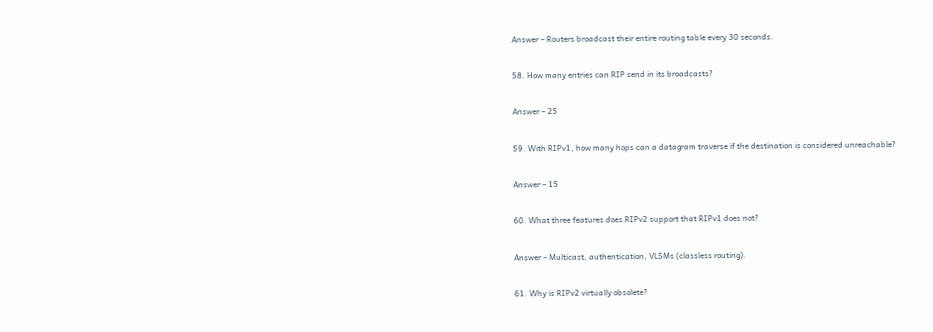Answer – Routers broadcast their entire routing table every 30 seconds.

58. How many entries can RIP send in its broadcasts?

Answer – 25

59. With RIPv1, how many hops can a datagram traverse if the destination is considered unreachable?

Answer – 15

60. What three features does RIPv2 support that RIPv1 does not?

Answer – Multicast, authentication, VLSMs (classless routing).

61. Why is RIPv2 virtually obsolete?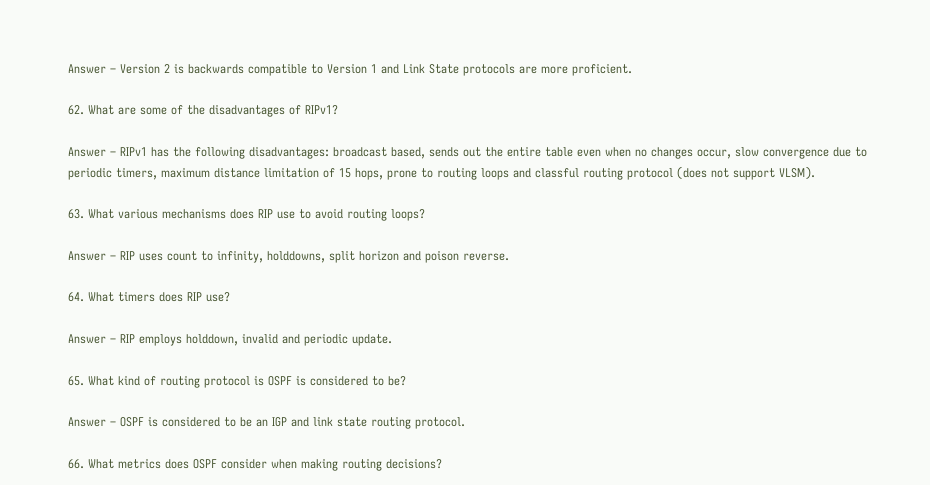Answer – Version 2 is backwards compatible to Version 1 and Link State protocols are more proficient.

62. What are some of the disadvantages of RIPv1?

Answer – RIPv1 has the following disadvantages: broadcast based, sends out the entire table even when no changes occur, slow convergence due to periodic timers, maximum distance limitation of 15 hops, prone to routing loops and classful routing protocol (does not support VLSM).

63. What various mechanisms does RIP use to avoid routing loops?

Answer – RIP uses count to infinity, holddowns, split horizon and poison reverse.

64. What timers does RIP use?

Answer – RIP employs holddown, invalid and periodic update.

65. What kind of routing protocol is OSPF is considered to be?

Answer – OSPF is considered to be an IGP and link state routing protocol.

66. What metrics does OSPF consider when making routing decisions?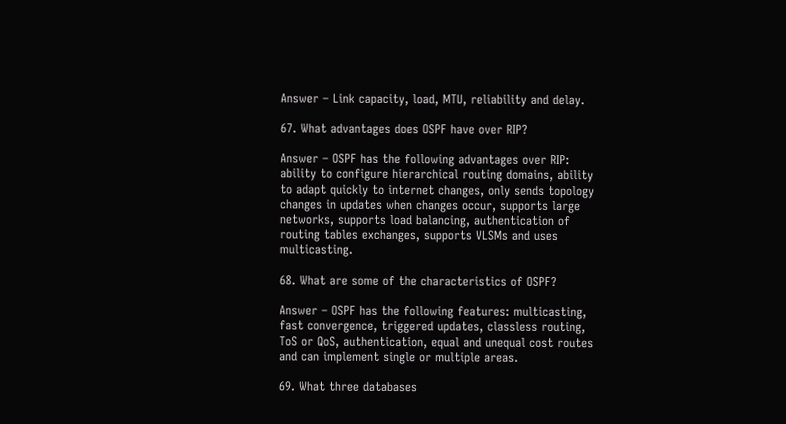Answer – Link capacity, load, MTU, reliability and delay.

67. What advantages does OSPF have over RIP?

Answer – OSPF has the following advantages over RIP: ability to configure hierarchical routing domains, ability to adapt quickly to internet changes, only sends topology changes in updates when changes occur, supports large networks, supports load balancing, authentication of routing tables exchanges, supports VLSMs and uses multicasting.

68. What are some of the characteristics of OSPF?

Answer – OSPF has the following features: multicasting, fast convergence, triggered updates, classless routing, ToS or QoS, authentication, equal and unequal cost routes and can implement single or multiple areas.

69. What three databases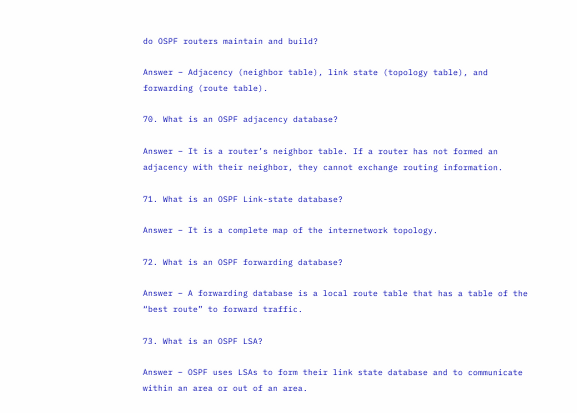do OSPF routers maintain and build?

Answer – Adjacency (neighbor table), link state (topology table), and forwarding (route table).

70. What is an OSPF adjacency database?

Answer – It is a router’s neighbor table. If a router has not formed an adjacency with their neighbor, they cannot exchange routing information.

71. What is an OSPF Link-state database?

Answer – It is a complete map of the internetwork topology.

72. What is an OSPF forwarding database?

Answer – A forwarding database is a local route table that has a table of the “best route” to forward traffic.

73. What is an OSPF LSA?

Answer – OSPF uses LSAs to form their link state database and to communicate within an area or out of an area.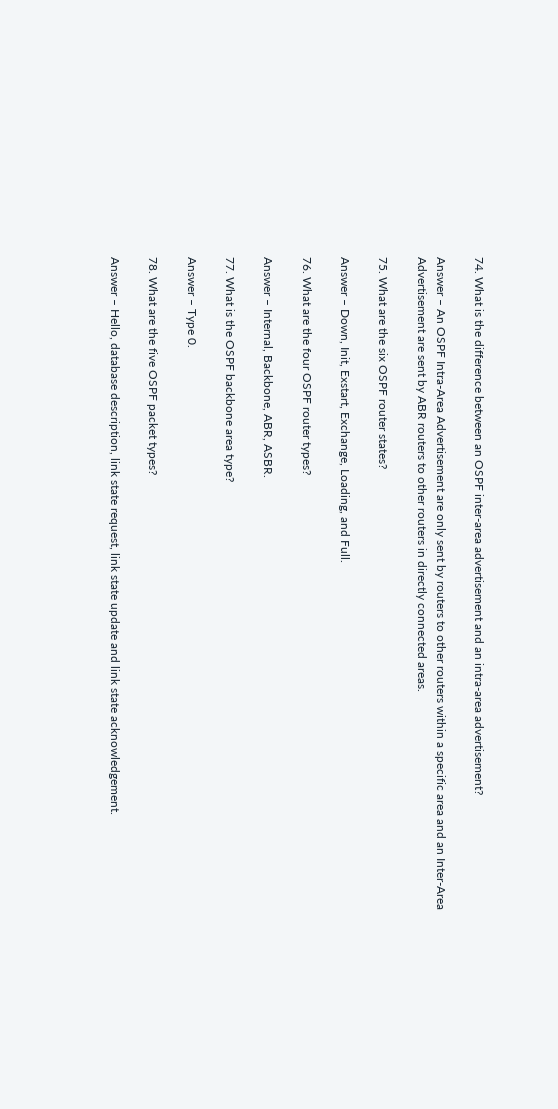74. What is the difference between an OSPF inter-area advertisement and an intra-area advertisement?

Answer – An OSPF Intra-Area Advertisement are only sent by routers to other routers within a specific area and an Inter-Area Advertisement are sent by ABR routers to other routers in directly connected areas.

75. What are the six OSPF router states?

Answer – Down, Init, Exstart, Exchange, Loading, and Full.

76. What are the four OSPF router types?

Answer – Internal, Backbone, ABR, ASBR.

77. What is the OSPF backbone area type?

Answer – Type 0.

78. What are the five OSPF packet types?

Answer – Hello, database description, link state request, link state update and link state acknowledgement.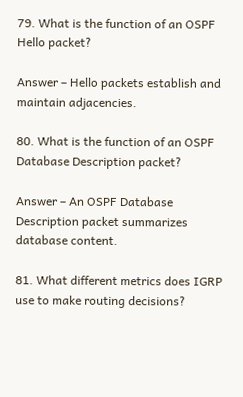79. What is the function of an OSPF Hello packet?

Answer – Hello packets establish and maintain adjacencies.

80. What is the function of an OSPF Database Description packet?

Answer – An OSPF Database Description packet summarizes database content.

81. What different metrics does IGRP use to make routing decisions?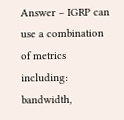Answer – IGRP can use a combination of metrics including: bandwidth,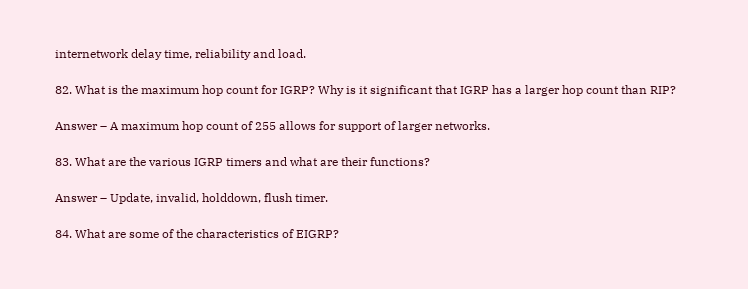internetwork delay time, reliability and load.

82. What is the maximum hop count for IGRP? Why is it significant that IGRP has a larger hop count than RIP?

Answer – A maximum hop count of 255 allows for support of larger networks.

83. What are the various IGRP timers and what are their functions?

Answer – Update, invalid, holddown, flush timer.

84. What are some of the characteristics of EIGRP?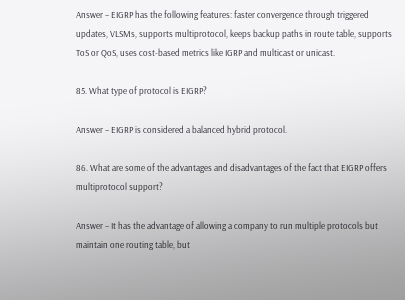Answer – EIGRP has the following features: faster convergence through triggered updates, VLSMs, supports multiprotocol, keeps backup paths in route table, supports ToS or QoS, uses cost-based metrics like IGRP and multicast or unicast.

85. What type of protocol is EIGRP?

Answer – EIGRP is considered a balanced hybrid protocol.

86. What are some of the advantages and disadvantages of the fact that EIGRP offers multiprotocol support?

Answer – It has the advantage of allowing a company to run multiple protocols but maintain one routing table, but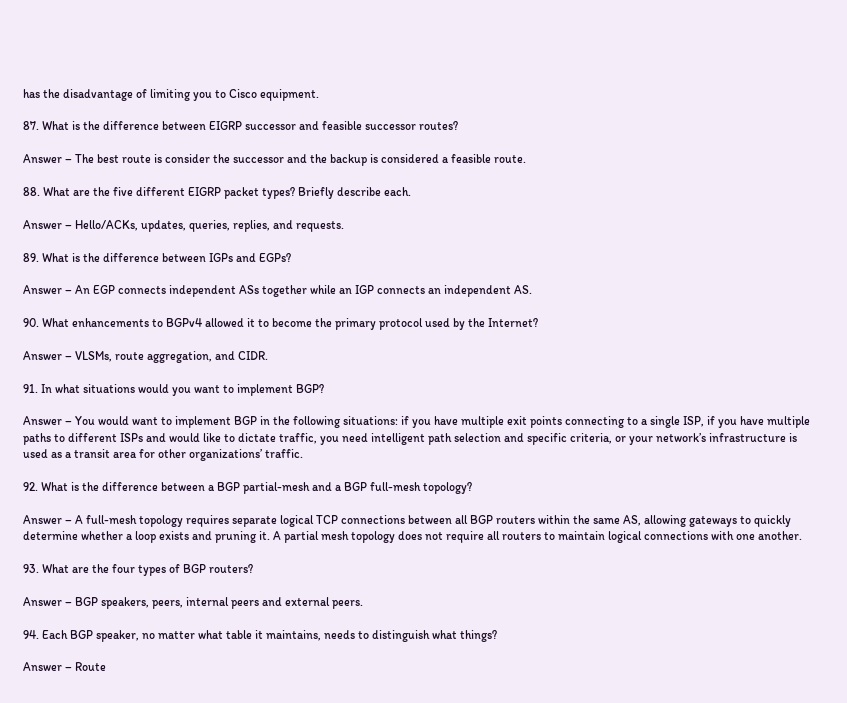has the disadvantage of limiting you to Cisco equipment.

87. What is the difference between EIGRP successor and feasible successor routes?

Answer – The best route is consider the successor and the backup is considered a feasible route.

88. What are the five different EIGRP packet types? Briefly describe each.

Answer – Hello/ACKs, updates, queries, replies, and requests.

89. What is the difference between IGPs and EGPs?

Answer – An EGP connects independent ASs together while an IGP connects an independent AS.

90. What enhancements to BGPv4 allowed it to become the primary protocol used by the Internet?

Answer – VLSMs, route aggregation, and CIDR.

91. In what situations would you want to implement BGP?

Answer – You would want to implement BGP in the following situations: if you have multiple exit points connecting to a single ISP, if you have multiple paths to different ISPs and would like to dictate traffic, you need intelligent path selection and specific criteria, or your network’s infrastructure is used as a transit area for other organizations’ traffic.

92. What is the difference between a BGP partial-mesh and a BGP full-mesh topology?

Answer – A full-mesh topology requires separate logical TCP connections between all BGP routers within the same AS, allowing gateways to quickly determine whether a loop exists and pruning it. A partial mesh topology does not require all routers to maintain logical connections with one another.

93. What are the four types of BGP routers?

Answer – BGP speakers, peers, internal peers and external peers.

94. Each BGP speaker, no matter what table it maintains, needs to distinguish what things?

Answer – Route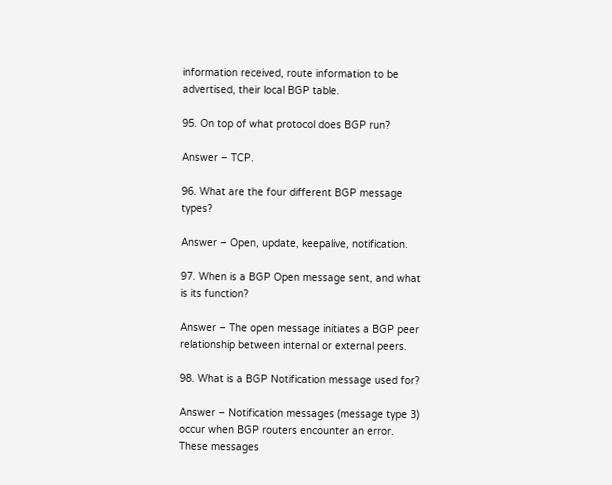information received, route information to be advertised, their local BGP table.

95. On top of what protocol does BGP run?

Answer – TCP.

96. What are the four different BGP message types?

Answer – Open, update, keepalive, notification.

97. When is a BGP Open message sent, and what is its function?

Answer – The open message initiates a BGP peer relationship between internal or external peers.

98. What is a BGP Notification message used for?

Answer – Notification messages (message type 3) occur when BGP routers encounter an error. These messages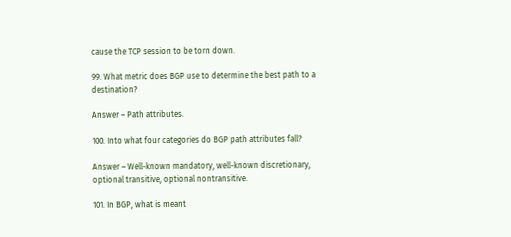cause the TCP session to be torn down.

99. What metric does BGP use to determine the best path to a destination?

Answer – Path attributes.

100. Into what four categories do BGP path attributes fall?

Answer – Well-known mandatory, well-known discretionary, optional transitive, optional nontransitive.

101. In BGP, what is meant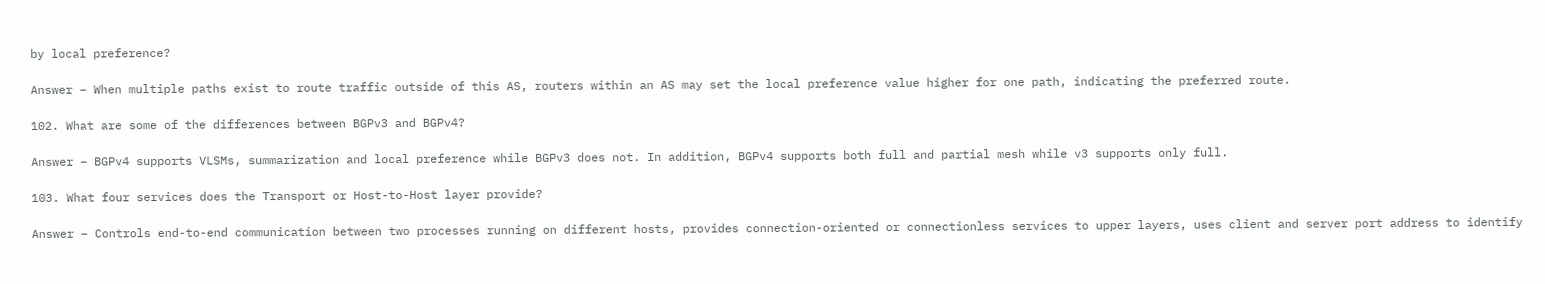by local preference?

Answer – When multiple paths exist to route traffic outside of this AS, routers within an AS may set the local preference value higher for one path, indicating the preferred route.

102. What are some of the differences between BGPv3 and BGPv4?

Answer – BGPv4 supports VLSMs, summarization and local preference while BGPv3 does not. In addition, BGPv4 supports both full and partial mesh while v3 supports only full.

103. What four services does the Transport or Host-to-Host layer provide?

Answer – Controls end-to-end communication between two processes running on different hosts, provides connection-oriented or connectionless services to upper layers, uses client and server port address to identify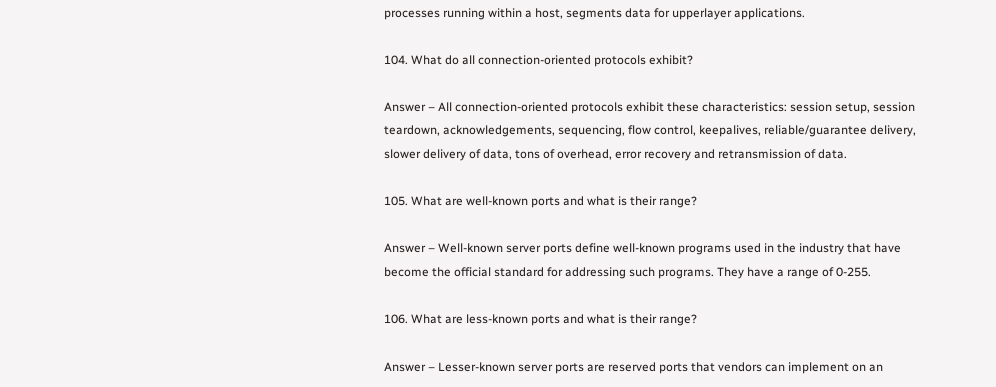processes running within a host, segments data for upperlayer applications.

104. What do all connection-oriented protocols exhibit?

Answer – All connection-oriented protocols exhibit these characteristics: session setup, session teardown, acknowledgements, sequencing, flow control, keepalives, reliable/guarantee delivery, slower delivery of data, tons of overhead, error recovery and retransmission of data.

105. What are well-known ports and what is their range?

Answer – Well-known server ports define well-known programs used in the industry that have become the official standard for addressing such programs. They have a range of 0-255.

106. What are less-known ports and what is their range?

Answer – Lesser-known server ports are reserved ports that vendors can implement on an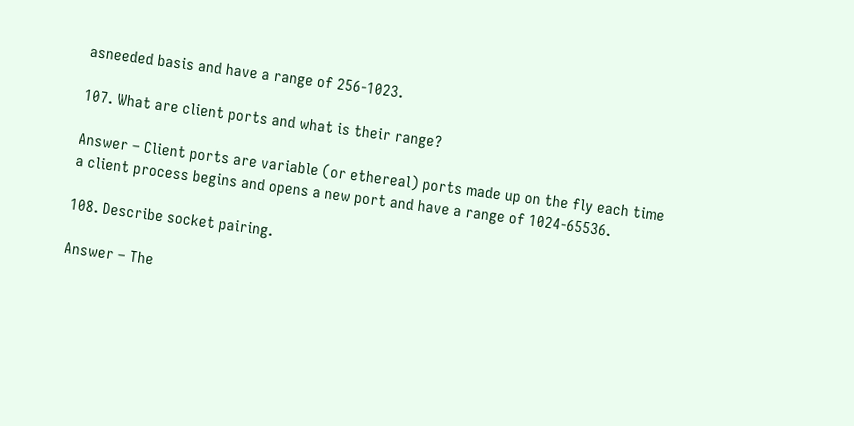asneeded basis and have a range of 256-1023.

107. What are client ports and what is their range?

Answer – Client ports are variable (or ethereal) ports made up on the fly each time a client process begins and opens a new port and have a range of 1024-65536.

108. Describe socket pairing.

Answer – The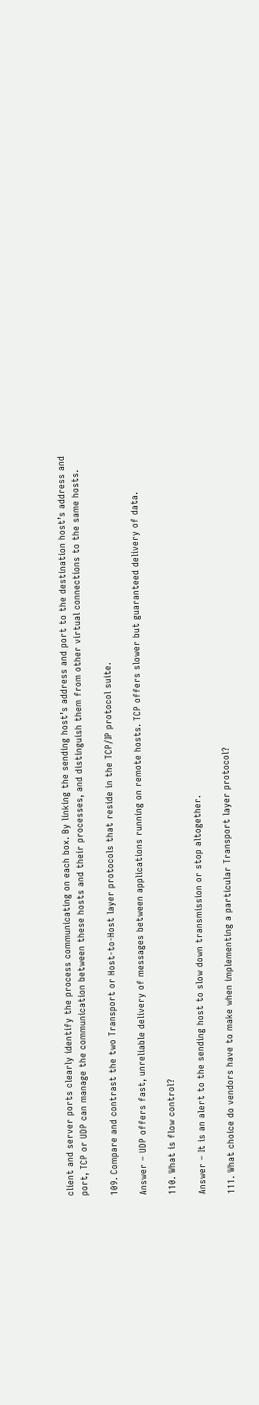client and server ports clearly identify the process communicating on each box. By linking the sending host’s address and port to the destination host’s address and port, TCP or UDP can manage the communication between these hosts and their processes, and distinguish them from other virtual connections to the same hosts.

109. Compare and contrast the two Transport or Host-to-Host layer protocols that reside in the TCP/IP protocol suite.

Answer – UDP offers fast, unreliable delivery of messages between applications running on remote hosts. TCP offers slower but guaranteed delivery of data.

110. What is flow control?

Answer – It is an alert to the sending host to slow down transmission or stop altogether.

111. What choice do vendors have to make when implementing a particular Transport layer protocol?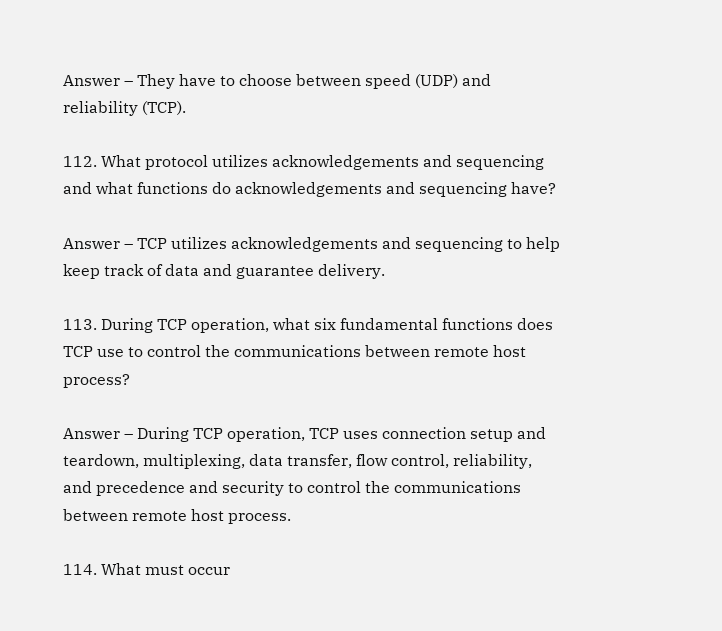Answer – They have to choose between speed (UDP) and reliability (TCP).

112. What protocol utilizes acknowledgements and sequencing and what functions do acknowledgements and sequencing have?

Answer – TCP utilizes acknowledgements and sequencing to help keep track of data and guarantee delivery.

113. During TCP operation, what six fundamental functions does TCP use to control the communications between remote host process?

Answer – During TCP operation, TCP uses connection setup and teardown, multiplexing, data transfer, flow control, reliability, and precedence and security to control the communications between remote host process.

114. What must occur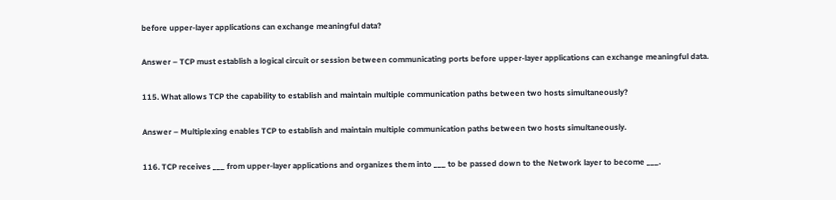before upper-layer applications can exchange meaningful data?

Answer – TCP must establish a logical circuit or session between communicating ports before upper-layer applications can exchange meaningful data.

115. What allows TCP the capability to establish and maintain multiple communication paths between two hosts simultaneously?

Answer – Multiplexing enables TCP to establish and maintain multiple communication paths between two hosts simultaneously.

116. TCP receives ___ from upper-layer applications and organizes them into ___ to be passed down to the Network layer to become ___.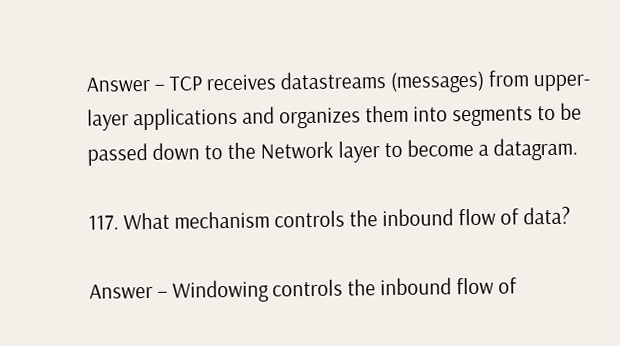Answer – TCP receives datastreams (messages) from upper-layer applications and organizes them into segments to be passed down to the Network layer to become a datagram.

117. What mechanism controls the inbound flow of data?

Answer – Windowing controls the inbound flow of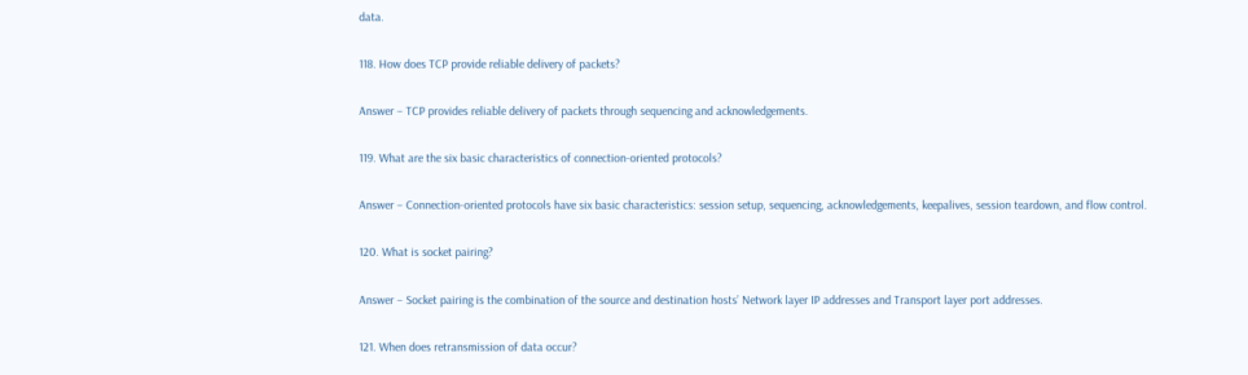data.

118. How does TCP provide reliable delivery of packets?

Answer – TCP provides reliable delivery of packets through sequencing and acknowledgements.

119. What are the six basic characteristics of connection-oriented protocols?

Answer – Connection-oriented protocols have six basic characteristics: session setup, sequencing, acknowledgements, keepalives, session teardown, and flow control.

120. What is socket pairing?

Answer – Socket pairing is the combination of the source and destination hosts’ Network layer IP addresses and Transport layer port addresses.

121. When does retransmission of data occur?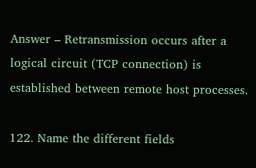Answer – Retransmission occurs after a logical circuit (TCP connection) is established between remote host processes.

122. Name the different fields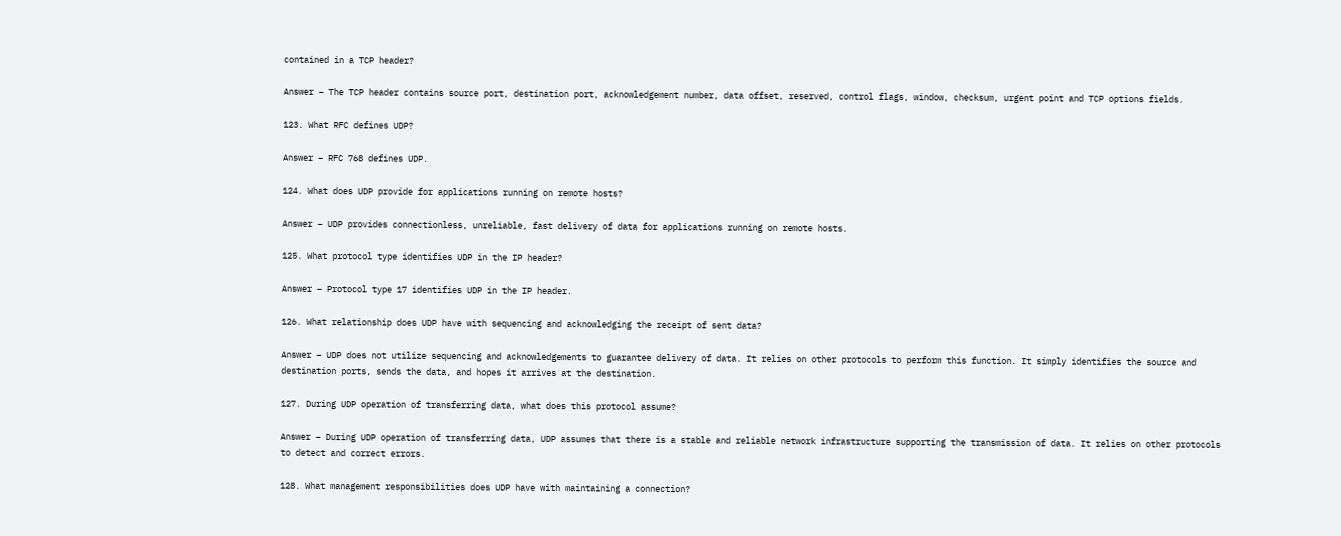contained in a TCP header?

Answer – The TCP header contains source port, destination port, acknowledgement number, data offset, reserved, control flags, window, checksum, urgent point and TCP options fields.

123. What RFC defines UDP?

Answer – RFC 768 defines UDP.

124. What does UDP provide for applications running on remote hosts?

Answer – UDP provides connectionless, unreliable, fast delivery of data for applications running on remote hosts.

125. What protocol type identifies UDP in the IP header?

Answer – Protocol type 17 identifies UDP in the IP header.

126. What relationship does UDP have with sequencing and acknowledging the receipt of sent data?

Answer – UDP does not utilize sequencing and acknowledgements to guarantee delivery of data. It relies on other protocols to perform this function. It simply identifies the source and destination ports, sends the data, and hopes it arrives at the destination.

127. During UDP operation of transferring data, what does this protocol assume?

Answer – During UDP operation of transferring data, UDP assumes that there is a stable and reliable network infrastructure supporting the transmission of data. It relies on other protocols to detect and correct errors.

128. What management responsibilities does UDP have with maintaining a connection?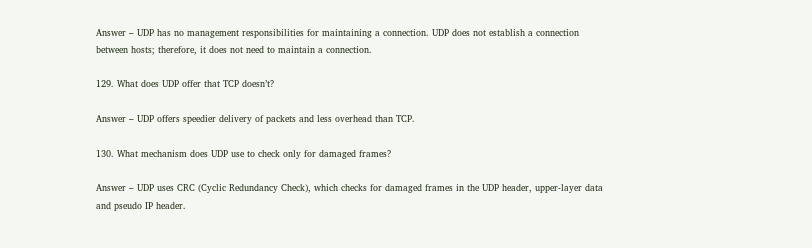Answer – UDP has no management responsibilities for maintaining a connection. UDP does not establish a connection between hosts; therefore, it does not need to maintain a connection.

129. What does UDP offer that TCP doesn’t?

Answer – UDP offers speedier delivery of packets and less overhead than TCP.

130. What mechanism does UDP use to check only for damaged frames?

Answer – UDP uses CRC (Cyclic Redundancy Check), which checks for damaged frames in the UDP header, upper-layer data and pseudo IP header.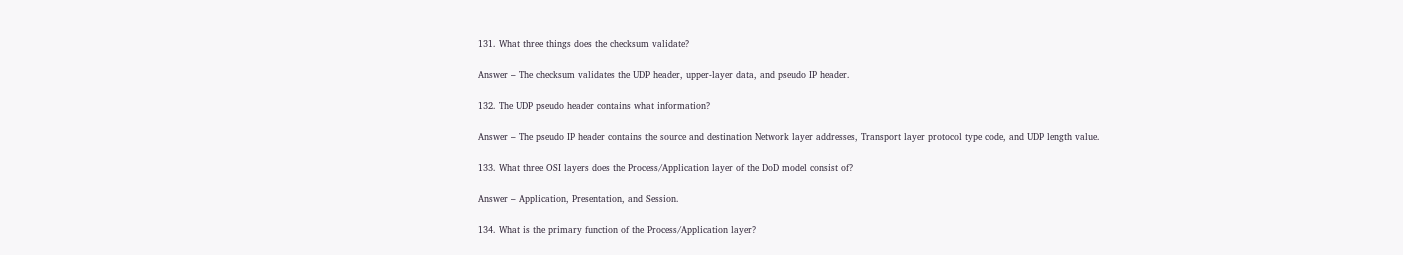131. What three things does the checksum validate?

Answer – The checksum validates the UDP header, upper-layer data, and pseudo IP header.

132. The UDP pseudo header contains what information?

Answer – The pseudo IP header contains the source and destination Network layer addresses, Transport layer protocol type code, and UDP length value.

133. What three OSI layers does the Process/Application layer of the DoD model consist of?

Answer – Application, Presentation, and Session.

134. What is the primary function of the Process/Application layer?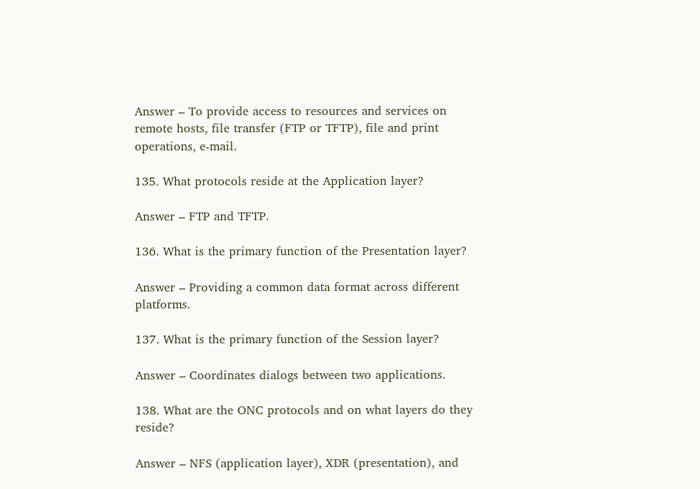Answer – To provide access to resources and services on remote hosts, file transfer (FTP or TFTP), file and print operations, e-mail.

135. What protocols reside at the Application layer?

Answer – FTP and TFTP.

136. What is the primary function of the Presentation layer?

Answer – Providing a common data format across different platforms.

137. What is the primary function of the Session layer?

Answer – Coordinates dialogs between two applications.

138. What are the ONC protocols and on what layers do they reside?

Answer – NFS (application layer), XDR (presentation), and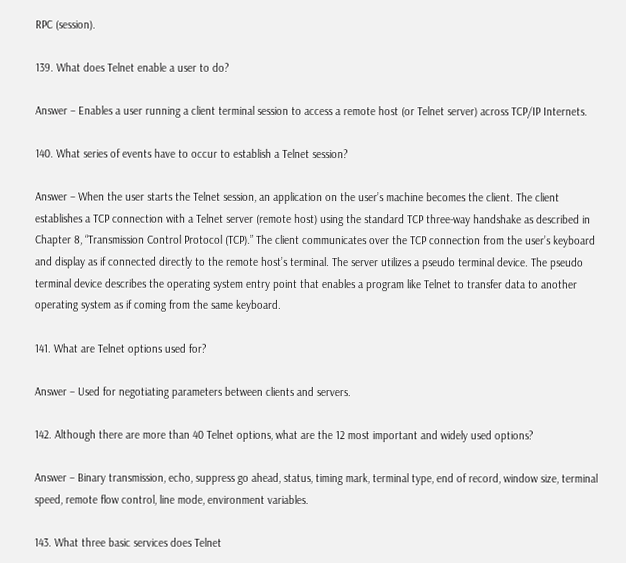RPC (session).

139. What does Telnet enable a user to do?

Answer – Enables a user running a client terminal session to access a remote host (or Telnet server) across TCP/IP Internets.

140. What series of events have to occur to establish a Telnet session?

Answer – When the user starts the Telnet session, an application on the user’s machine becomes the client. The client establishes a TCP connection with a Telnet server (remote host) using the standard TCP three-way handshake as described in Chapter 8, “Transmission Control Protocol (TCP).” The client communicates over the TCP connection from the user’s keyboard and display as if connected directly to the remote host’s terminal. The server utilizes a pseudo terminal device. The pseudo terminal device describes the operating system entry point that enables a program like Telnet to transfer data to another operating system as if coming from the same keyboard.

141. What are Telnet options used for?

Answer – Used for negotiating parameters between clients and servers.

142. Although there are more than 40 Telnet options, what are the 12 most important and widely used options?

Answer – Binary transmission, echo, suppress go ahead, status, timing mark, terminal type, end of record, window size, terminal speed, remote flow control, line mode, environment variables.

143. What three basic services does Telnet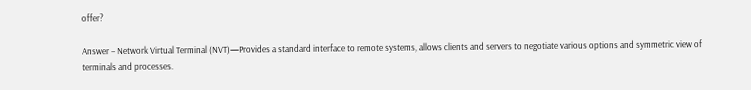offer?

Answer – Network Virtual Terminal (NVT)—Provides a standard interface to remote systems, allows clients and servers to negotiate various options and symmetric view of terminals and processes.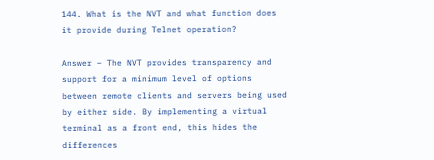144. What is the NVT and what function does it provide during Telnet operation?

Answer – The NVT provides transparency and support for a minimum level of options between remote clients and servers being used by either side. By implementing a virtual terminal as a front end, this hides the differences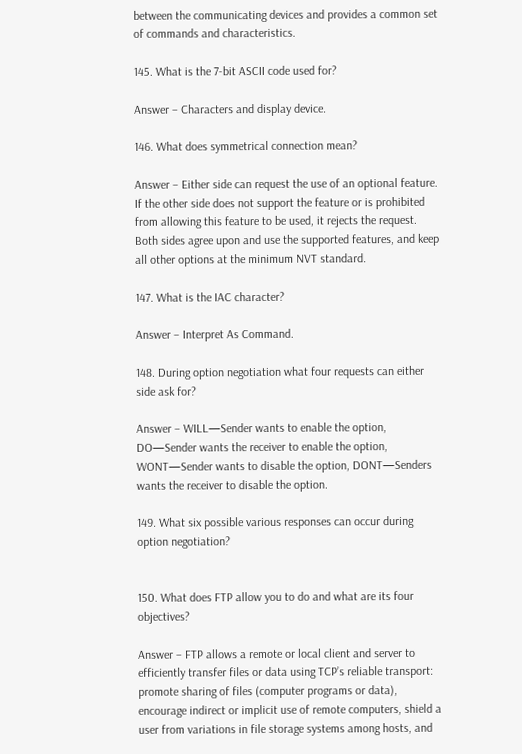between the communicating devices and provides a common set of commands and characteristics.

145. What is the 7-bit ASCII code used for?

Answer – Characters and display device.

146. What does symmetrical connection mean?

Answer – Either side can request the use of an optional feature. If the other side does not support the feature or is prohibited from allowing this feature to be used, it rejects the request. Both sides agree upon and use the supported features, and keep all other options at the minimum NVT standard.

147. What is the IAC character?

Answer – Interpret As Command.

148. During option negotiation what four requests can either side ask for?

Answer – WILL—Sender wants to enable the option, DO—Sender wants the receiver to enable the option, WONT—Sender wants to disable the option, DONT—Senders wants the receiver to disable the option.

149. What six possible various responses can occur during option negotiation?


150. What does FTP allow you to do and what are its four objectives?

Answer – FTP allows a remote or local client and server to efficiently transfer files or data using TCP’s reliable transport: promote sharing of files (computer programs or data), encourage indirect or implicit use of remote computers, shield a user from variations in file storage systems among hosts, and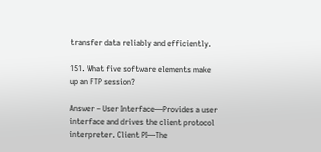transfer data reliably and efficiently.

151. What five software elements make up an FTP session?

Answer – User Interface—Provides a user interface and drives the client protocol interpreter. Client PI—The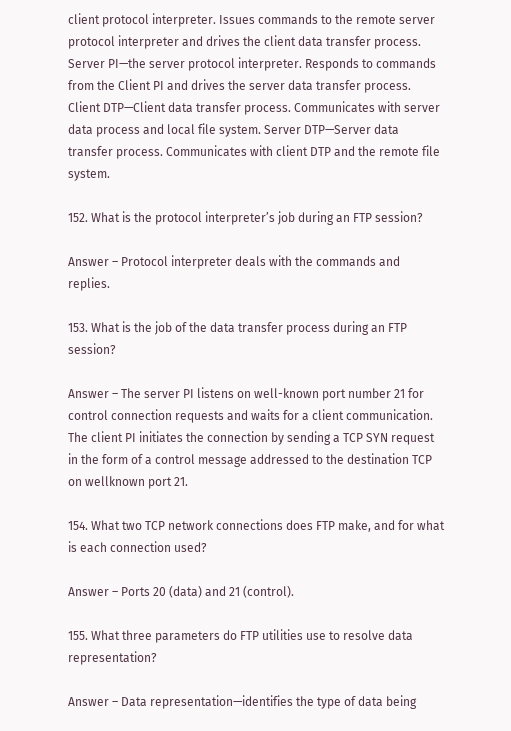client protocol interpreter. Issues commands to the remote server protocol interpreter and drives the client data transfer process. Server PI—the server protocol interpreter. Responds to commands from the Client PI and drives the server data transfer process. Client DTP—Client data transfer process. Communicates with server data process and local file system. Server DTP—Server data transfer process. Communicates with client DTP and the remote file system.

152. What is the protocol interpreter’s job during an FTP session?

Answer – Protocol interpreter deals with the commands and replies.

153. What is the job of the data transfer process during an FTP session?

Answer – The server PI listens on well-known port number 21 for control connection requests and waits for a client communication. The client PI initiates the connection by sending a TCP SYN request in the form of a control message addressed to the destination TCP on wellknown port 21.

154. What two TCP network connections does FTP make, and for what is each connection used?

Answer – Ports 20 (data) and 21 (control).

155. What three parameters do FTP utilities use to resolve data representation?

Answer – Data representation—identifies the type of data being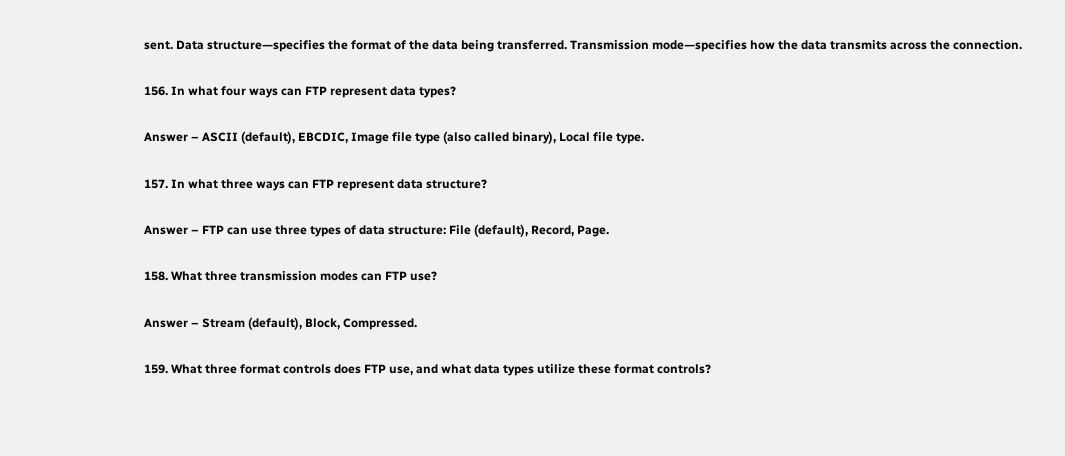sent. Data structure—specifies the format of the data being transferred. Transmission mode—specifies how the data transmits across the connection.

156. In what four ways can FTP represent data types?

Answer – ASCII (default), EBCDIC, Image file type (also called binary), Local file type.

157. In what three ways can FTP represent data structure?

Answer – FTP can use three types of data structure: File (default), Record, Page.

158. What three transmission modes can FTP use?

Answer – Stream (default), Block, Compressed.

159. What three format controls does FTP use, and what data types utilize these format controls?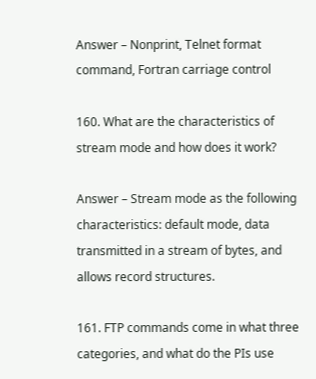Answer – Nonprint, Telnet format command, Fortran carriage control

160. What are the characteristics of stream mode and how does it work?

Answer – Stream mode as the following characteristics: default mode, data transmitted in a stream of bytes, and allows record structures.

161. FTP commands come in what three categories, and what do the PIs use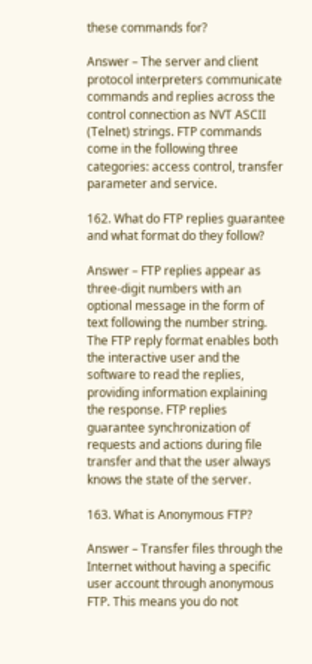these commands for?

Answer – The server and client protocol interpreters communicate commands and replies across the control connection as NVT ASCII (Telnet) strings. FTP commands come in the following three categories: access control, transfer parameter and service.

162. What do FTP replies guarantee and what format do they follow?

Answer – FTP replies appear as three-digit numbers with an optional message in the form of text following the number string. The FTP reply format enables both the interactive user and the software to read the replies, providing information explaining the response. FTP replies guarantee synchronization of requests and actions during file transfer and that the user always knows the state of the server.

163. What is Anonymous FTP?

Answer – Transfer files through the Internet without having a specific user account through anonymous FTP. This means you do not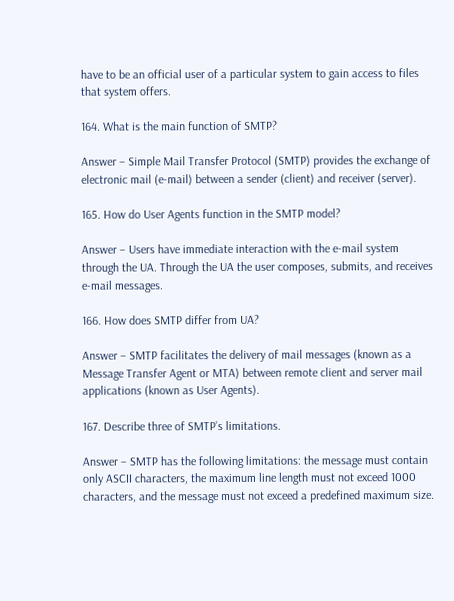have to be an official user of a particular system to gain access to files that system offers.

164. What is the main function of SMTP?

Answer – Simple Mail Transfer Protocol (SMTP) provides the exchange of electronic mail (e-mail) between a sender (client) and receiver (server).

165. How do User Agents function in the SMTP model?

Answer – Users have immediate interaction with the e-mail system through the UA. Through the UA the user composes, submits, and receives e-mail messages.

166. How does SMTP differ from UA?

Answer – SMTP facilitates the delivery of mail messages (known as a Message Transfer Agent or MTA) between remote client and server mail applications (known as User Agents).

167. Describe three of SMTP’s limitations.

Answer – SMTP has the following limitations: the message must contain only ASCII characters, the maximum line length must not exceed 1000 characters, and the message must not exceed a predefined maximum size.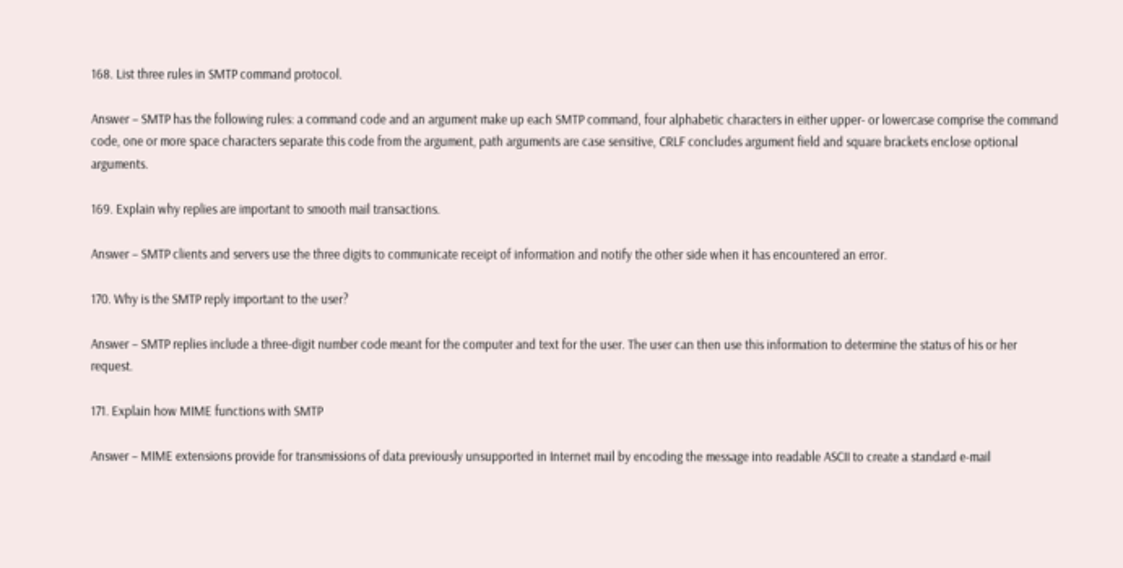168. List three rules in SMTP command protocol.

Answer – SMTP has the following rules: a command code and an argument make up each SMTP command, four alphabetic characters in either upper- or lowercase comprise the command code, one or more space characters separate this code from the argument, path arguments are case sensitive, CRLF concludes argument field and square brackets enclose optional arguments.

169. Explain why replies are important to smooth mail transactions.

Answer – SMTP clients and servers use the three digits to communicate receipt of information and notify the other side when it has encountered an error.

170. Why is the SMTP reply important to the user?

Answer – SMTP replies include a three-digit number code meant for the computer and text for the user. The user can then use this information to determine the status of his or her request.

171. Explain how MIME functions with SMTP

Answer – MIME extensions provide for transmissions of data previously unsupported in Internet mail by encoding the message into readable ASCII to create a standard e-mail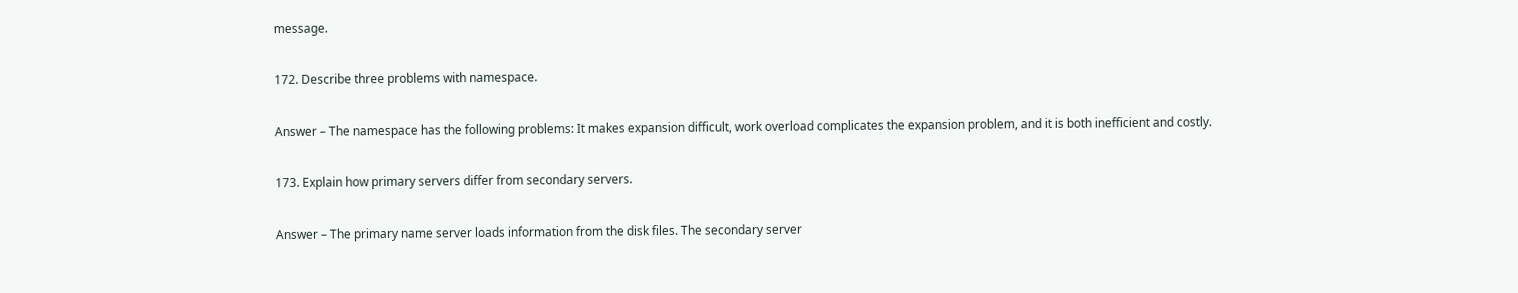message.

172. Describe three problems with namespace.

Answer – The namespace has the following problems: It makes expansion difficult, work overload complicates the expansion problem, and it is both inefficient and costly.

173. Explain how primary servers differ from secondary servers.

Answer – The primary name server loads information from the disk files. The secondary server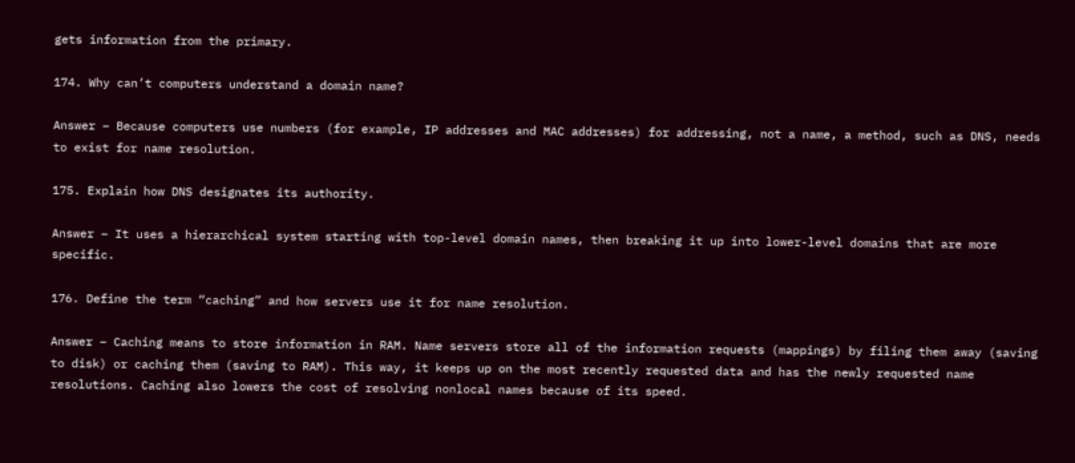gets information from the primary.

174. Why can’t computers understand a domain name?

Answer – Because computers use numbers (for example, IP addresses and MAC addresses) for addressing, not a name, a method, such as DNS, needs to exist for name resolution.

175. Explain how DNS designates its authority.

Answer – It uses a hierarchical system starting with top-level domain names, then breaking it up into lower-level domains that are more specific.

176. Define the term “caching” and how servers use it for name resolution.

Answer – Caching means to store information in RAM. Name servers store all of the information requests (mappings) by filing them away (saving to disk) or caching them (saving to RAM). This way, it keeps up on the most recently requested data and has the newly requested name resolutions. Caching also lowers the cost of resolving nonlocal names because of its speed.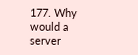177. Why would a server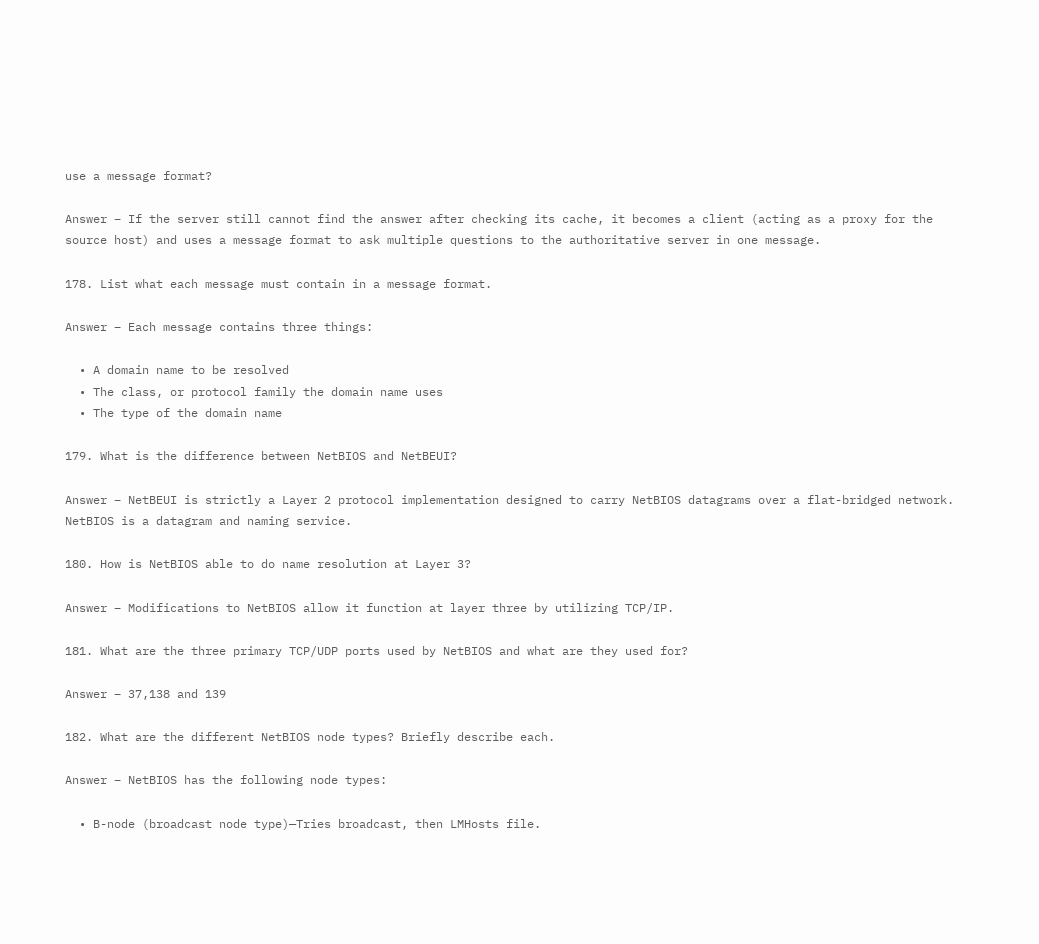use a message format?

Answer – If the server still cannot find the answer after checking its cache, it becomes a client (acting as a proxy for the source host) and uses a message format to ask multiple questions to the authoritative server in one message.

178. List what each message must contain in a message format.

Answer – Each message contains three things:

  • A domain name to be resolved
  • The class, or protocol family the domain name uses
  • The type of the domain name

179. What is the difference between NetBIOS and NetBEUI?

Answer – NetBEUI is strictly a Layer 2 protocol implementation designed to carry NetBIOS datagrams over a flat-bridged network. NetBIOS is a datagram and naming service.

180. How is NetBIOS able to do name resolution at Layer 3?

Answer – Modifications to NetBIOS allow it function at layer three by utilizing TCP/IP.

181. What are the three primary TCP/UDP ports used by NetBIOS and what are they used for?

Answer – 37,138 and 139

182. What are the different NetBIOS node types? Briefly describe each.

Answer – NetBIOS has the following node types:

  • B-node (broadcast node type)—Tries broadcast, then LMHosts file.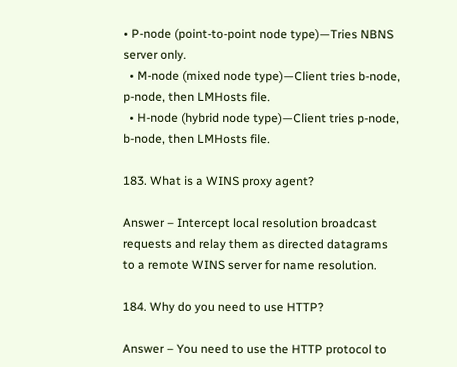• P-node (point-to-point node type)—Tries NBNS server only.
  • M-node (mixed node type)—Client tries b-node, p-node, then LMHosts file.
  • H-node (hybrid node type)—Client tries p-node, b-node, then LMHosts file.

183. What is a WINS proxy agent?

Answer – Intercept local resolution broadcast requests and relay them as directed datagrams to a remote WINS server for name resolution.

184. Why do you need to use HTTP?

Answer – You need to use the HTTP protocol to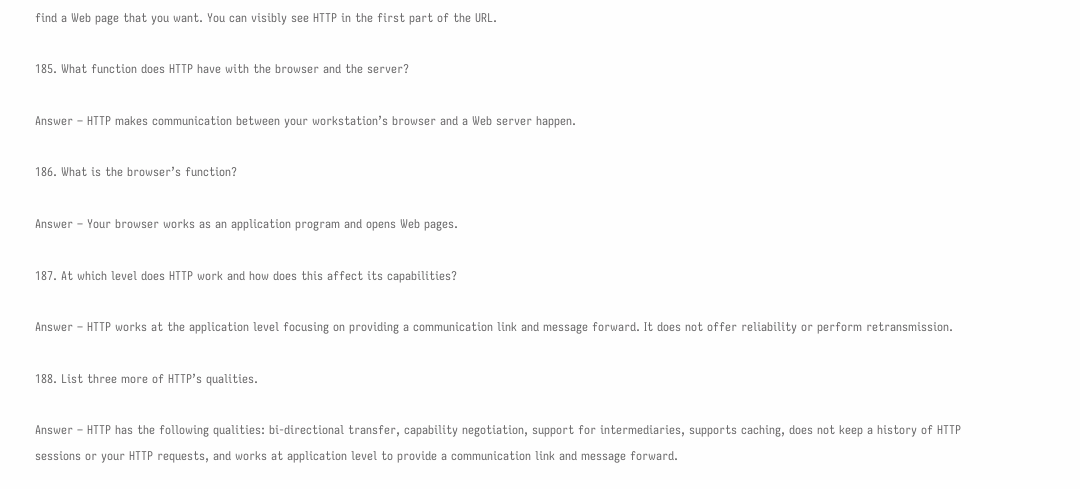find a Web page that you want. You can visibly see HTTP in the first part of the URL.

185. What function does HTTP have with the browser and the server?

Answer – HTTP makes communication between your workstation’s browser and a Web server happen.

186. What is the browser’s function?

Answer – Your browser works as an application program and opens Web pages.

187. At which level does HTTP work and how does this affect its capabilities?

Answer – HTTP works at the application level focusing on providing a communication link and message forward. It does not offer reliability or perform retransmission.

188. List three more of HTTP’s qualities.

Answer – HTTP has the following qualities: bi-directional transfer, capability negotiation, support for intermediaries, supports caching, does not keep a history of HTTP sessions or your HTTP requests, and works at application level to provide a communication link and message forward.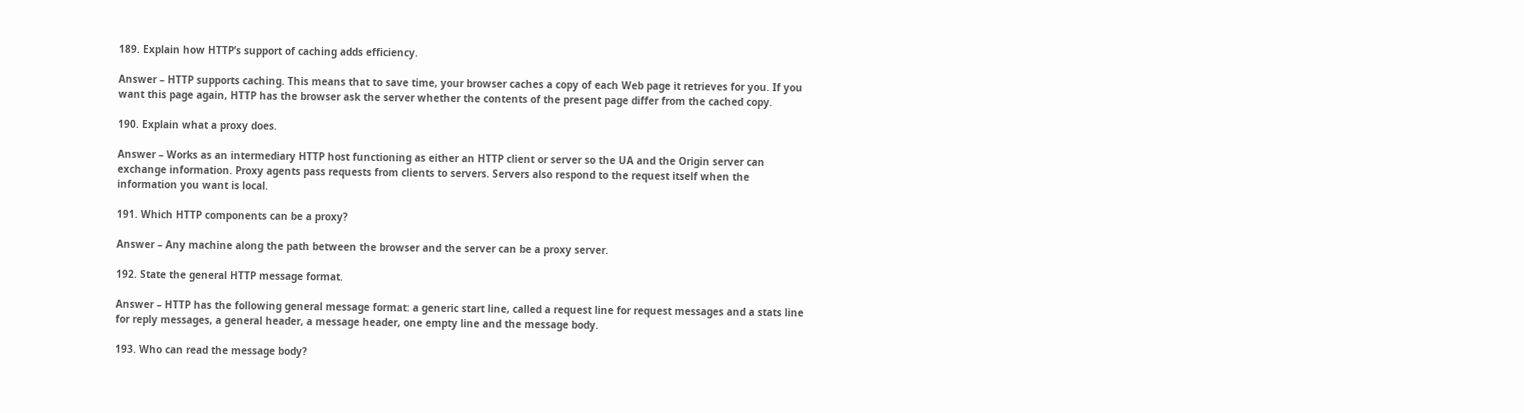189. Explain how HTTP’s support of caching adds efficiency.

Answer – HTTP supports caching. This means that to save time, your browser caches a copy of each Web page it retrieves for you. If you want this page again, HTTP has the browser ask the server whether the contents of the present page differ from the cached copy.

190. Explain what a proxy does.

Answer – Works as an intermediary HTTP host functioning as either an HTTP client or server so the UA and the Origin server can exchange information. Proxy agents pass requests from clients to servers. Servers also respond to the request itself when the information you want is local.

191. Which HTTP components can be a proxy?

Answer – Any machine along the path between the browser and the server can be a proxy server.

192. State the general HTTP message format.

Answer – HTTP has the following general message format: a generic start line, called a request line for request messages and a stats line for reply messages, a general header, a message header, one empty line and the message body.

193. Who can read the message body?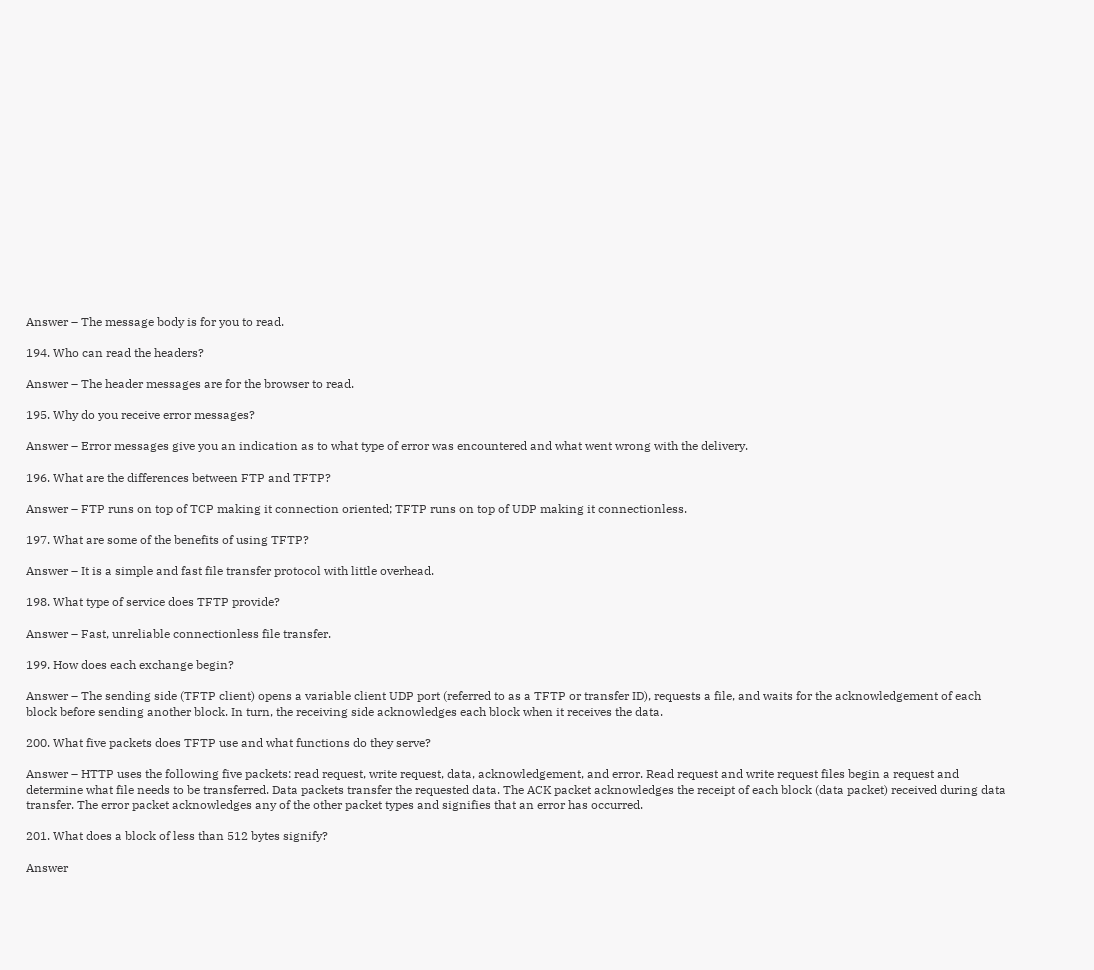Answer – The message body is for you to read.

194. Who can read the headers?

Answer – The header messages are for the browser to read.

195. Why do you receive error messages?

Answer – Error messages give you an indication as to what type of error was encountered and what went wrong with the delivery.

196. What are the differences between FTP and TFTP?

Answer – FTP runs on top of TCP making it connection oriented; TFTP runs on top of UDP making it connectionless.

197. What are some of the benefits of using TFTP?

Answer – It is a simple and fast file transfer protocol with little overhead.

198. What type of service does TFTP provide?

Answer – Fast, unreliable connectionless file transfer.

199. How does each exchange begin?

Answer – The sending side (TFTP client) opens a variable client UDP port (referred to as a TFTP or transfer ID), requests a file, and waits for the acknowledgement of each block before sending another block. In turn, the receiving side acknowledges each block when it receives the data.

200. What five packets does TFTP use and what functions do they serve?

Answer – HTTP uses the following five packets: read request, write request, data, acknowledgement, and error. Read request and write request files begin a request and determine what file needs to be transferred. Data packets transfer the requested data. The ACK packet acknowledges the receipt of each block (data packet) received during data transfer. The error packet acknowledges any of the other packet types and signifies that an error has occurred.

201. What does a block of less than 512 bytes signify?

Answer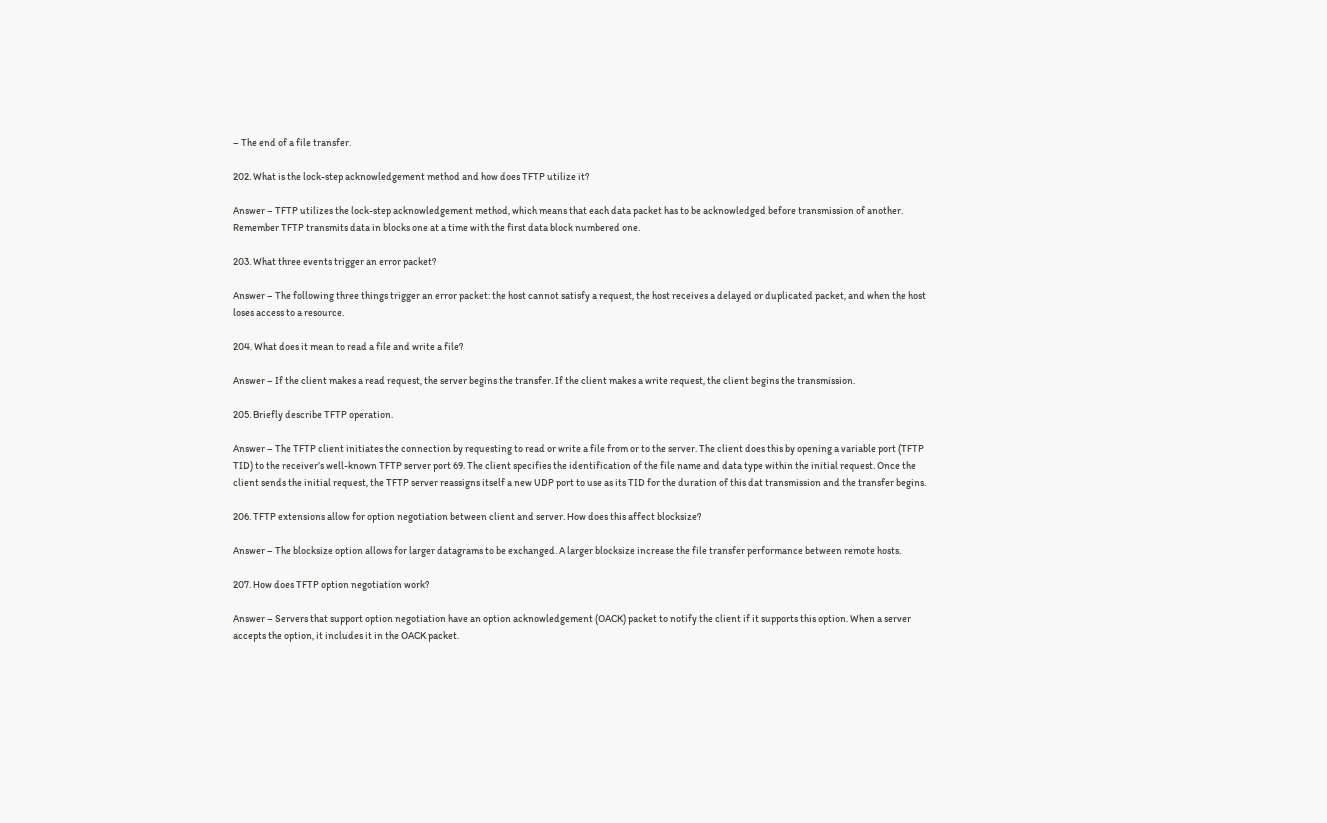– The end of a file transfer.

202. What is the lock-step acknowledgement method and how does TFTP utilize it?

Answer – TFTP utilizes the lock-step acknowledgement method, which means that each data packet has to be acknowledged before transmission of another. Remember TFTP transmits data in blocks one at a time with the first data block numbered one.

203. What three events trigger an error packet?

Answer – The following three things trigger an error packet: the host cannot satisfy a request, the host receives a delayed or duplicated packet, and when the host loses access to a resource.

204. What does it mean to read a file and write a file?

Answer – If the client makes a read request, the server begins the transfer. If the client makes a write request, the client begins the transmission.

205. Briefly describe TFTP operation.

Answer – The TFTP client initiates the connection by requesting to read or write a file from or to the server. The client does this by opening a variable port (TFTP TID) to the receiver’s well-known TFTP server port 69. The client specifies the identification of the file name and data type within the initial request. Once the client sends the initial request, the TFTP server reassigns itself a new UDP port to use as its TID for the duration of this dat transmission and the transfer begins.

206. TFTP extensions allow for option negotiation between client and server. How does this affect blocksize?

Answer – The blocksize option allows for larger datagrams to be exchanged. A larger blocksize increase the file transfer performance between remote hosts.

207. How does TFTP option negotiation work?

Answer – Servers that support option negotiation have an option acknowledgement (OACK) packet to notify the client if it supports this option. When a server accepts the option, it includes it in the OACK packet.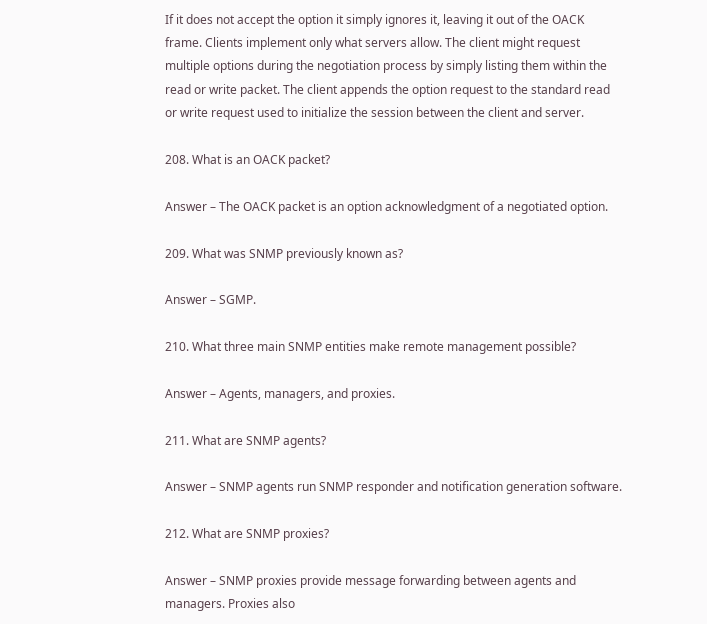If it does not accept the option it simply ignores it, leaving it out of the OACK frame. Clients implement only what servers allow. The client might request multiple options during the negotiation process by simply listing them within the read or write packet. The client appends the option request to the standard read or write request used to initialize the session between the client and server.

208. What is an OACK packet?

Answer – The OACK packet is an option acknowledgment of a negotiated option.

209. What was SNMP previously known as?

Answer – SGMP.

210. What three main SNMP entities make remote management possible?

Answer – Agents, managers, and proxies.

211. What are SNMP agents?

Answer – SNMP agents run SNMP responder and notification generation software.

212. What are SNMP proxies?

Answer – SNMP proxies provide message forwarding between agents and managers. Proxies also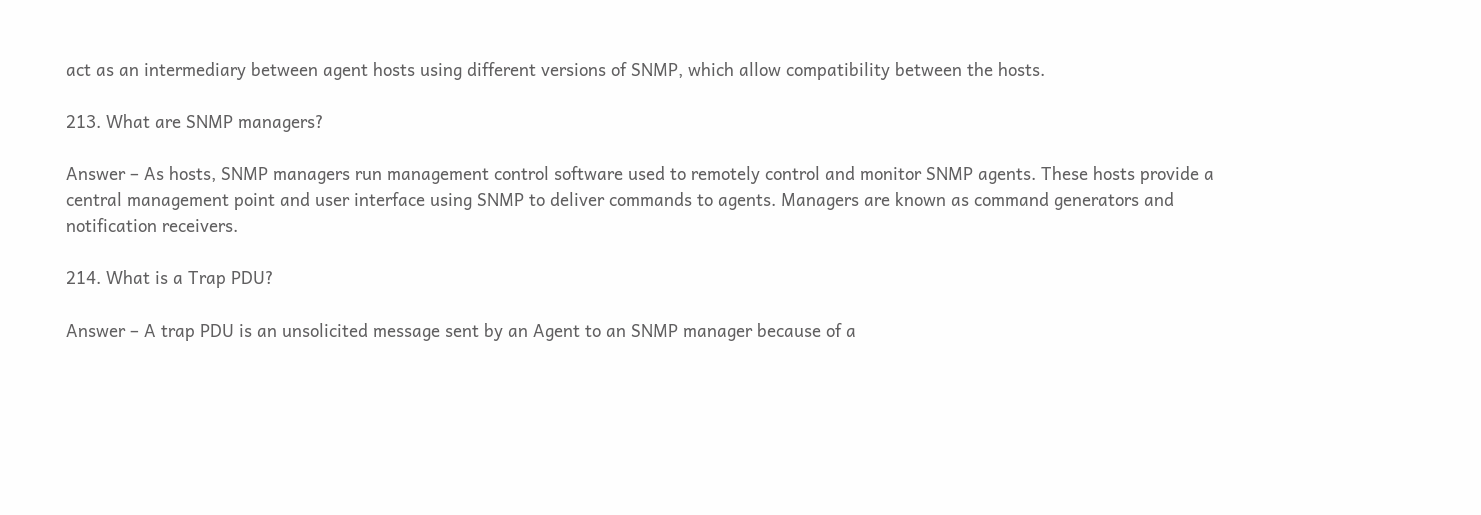act as an intermediary between agent hosts using different versions of SNMP, which allow compatibility between the hosts.

213. What are SNMP managers?

Answer – As hosts, SNMP managers run management control software used to remotely control and monitor SNMP agents. These hosts provide a central management point and user interface using SNMP to deliver commands to agents. Managers are known as command generators and notification receivers.

214. What is a Trap PDU?

Answer – A trap PDU is an unsolicited message sent by an Agent to an SNMP manager because of a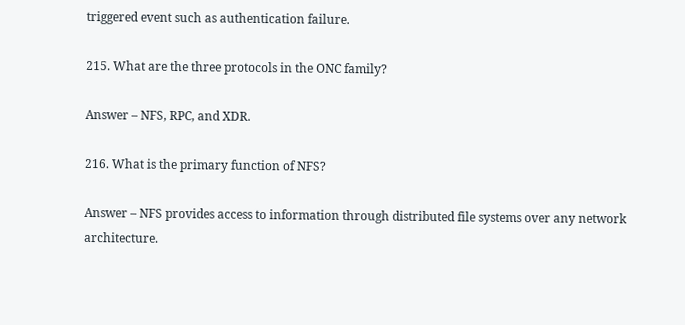triggered event such as authentication failure.

215. What are the three protocols in the ONC family?

Answer – NFS, RPC, and XDR.

216. What is the primary function of NFS?

Answer – NFS provides access to information through distributed file systems over any network architecture.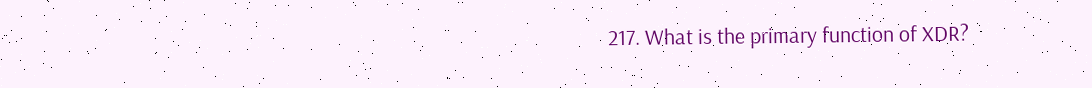217. What is the primary function of XDR?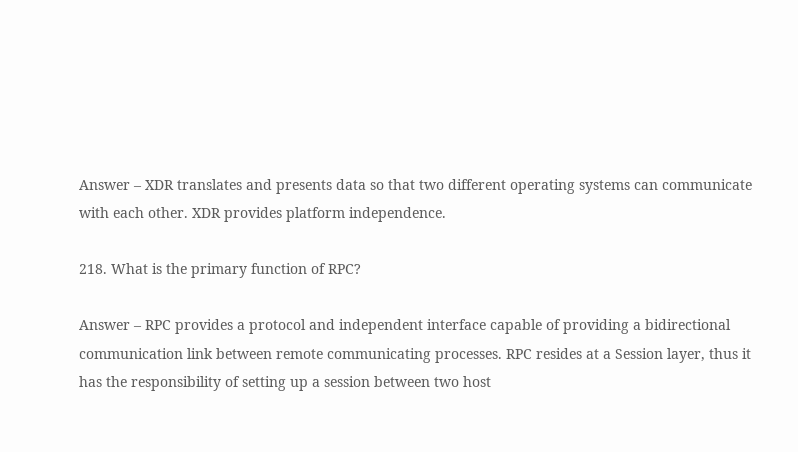Answer – XDR translates and presents data so that two different operating systems can communicate with each other. XDR provides platform independence.

218. What is the primary function of RPC?

Answer – RPC provides a protocol and independent interface capable of providing a bidirectional communication link between remote communicating processes. RPC resides at a Session layer, thus it has the responsibility of setting up a session between two host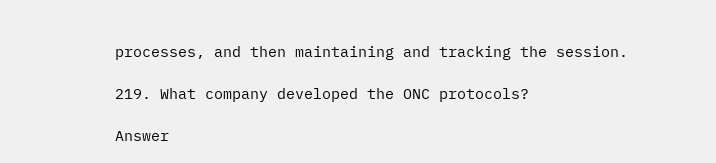processes, and then maintaining and tracking the session.

219. What company developed the ONC protocols?

Answer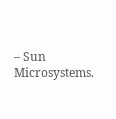– Sun Microsystems.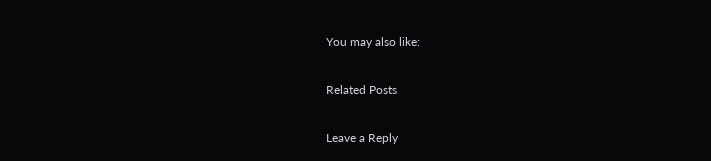You may also like:

Related Posts

Leave a Reply